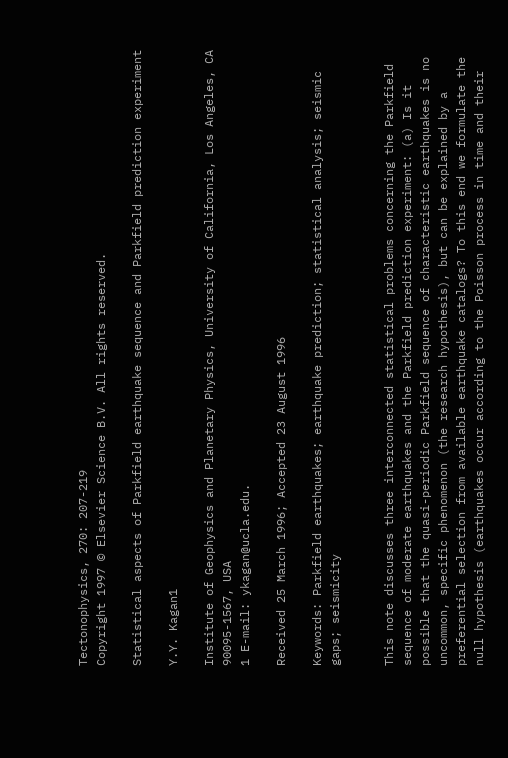Tectonophysics, 270: 207-219
Copyright 1997 © Elsevier Science B.V. All rights reserved.

Statistical aspects of Parkfield earthquake sequence and Parkfield prediction experiment

Y.Y. Kagan1

Institute of Geophysics and Planetary Physics, University of California, Los Angeles, CA 90095-1567, USA
1 E-mail: ykagan@ucla.edu.

Received 25 March 1996; Accepted 23 August 1996

Keywords: Parkfield earthquakes; earthquake prediction; statistical analysis; seismic gaps; seismicity


This note discusses three interconnected statistical problems concerning the Parkfield sequence of moderate earthquakes and the Parkfield prediction experiment: (a) Is it possible that the quasi-periodic Parkfield sequence of characteristic earthquakes is no uncommon, specific phenomenon (the research hypothesis), but can be explained by a preferential selection from available earthquake catalogs? To this end we formulate the null hypothesis (earthquakes occur according to the Poisson process in time and their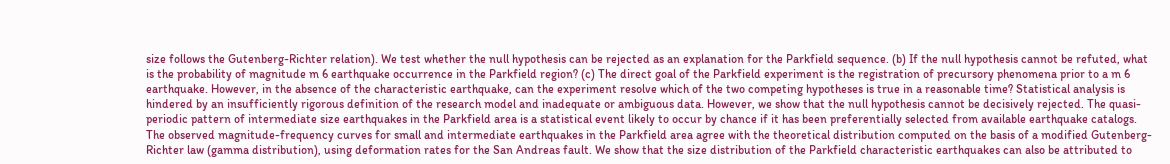size follows the Gutenberg-Richter relation). We test whether the null hypothesis can be rejected as an explanation for the Parkfield sequence. (b) If the null hypothesis cannot be refuted, what is the probability of magnitude m 6 earthquake occurrence in the Parkfield region? (c) The direct goal of the Parkfield experiment is the registration of precursory phenomena prior to a m 6 earthquake. However, in the absence of the characteristic earthquake, can the experiment resolve which of the two competing hypotheses is true in a reasonable time? Statistical analysis is hindered by an insufficiently rigorous definition of the research model and inadequate or ambiguous data. However, we show that the null hypothesis cannot be decisively rejected. The quasi-periodic pattern of intermediate size earthquakes in the Parkfield area is a statistical event likely to occur by chance if it has been preferentially selected from available earthquake catalogs. The observed magnitude-frequency curves for small and intermediate earthquakes in the Parkfield area agree with the theoretical distribution computed on the basis of a modified Gutenberg-Richter law (gamma distribution), using deformation rates for the San Andreas fault. We show that the size distribution of the Parkfield characteristic earthquakes can also be attributed to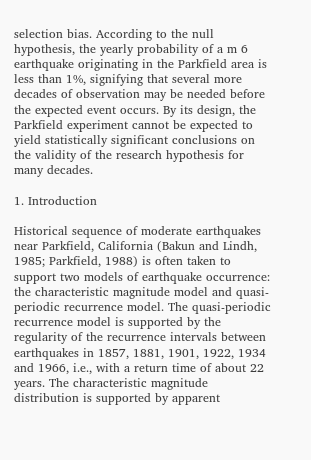selection bias. According to the null hypothesis, the yearly probability of a m 6 earthquake originating in the Parkfield area is less than 1%, signifying that several more decades of observation may be needed before the expected event occurs. By its design, the Parkfield experiment cannot be expected to yield statistically significant conclusions on the validity of the research hypothesis for many decades.

1. Introduction

Historical sequence of moderate earthquakes near Parkfield, California (Bakun and Lindh, 1985; Parkfield, 1988) is often taken to support two models of earthquake occurrence: the characteristic magnitude model and quasi-periodic recurrence model. The quasi-periodic recurrence model is supported by the regularity of the recurrence intervals between earthquakes in 1857, 1881, 1901, 1922, 1934 and 1966, i.e., with a return time of about 22 years. The characteristic magnitude distribution is supported by apparent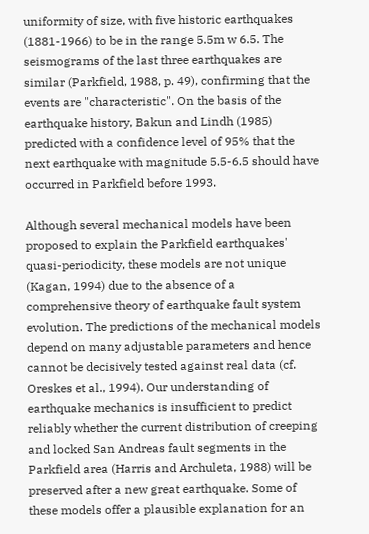uniformity of size, with five historic earthquakes (1881-1966) to be in the range 5.5m w 6.5. The seismograms of the last three earthquakes are similar (Parkfield, 1988, p. 49), confirming that the events are "characteristic". On the basis of the earthquake history, Bakun and Lindh (1985) predicted with a confidence level of 95% that the next earthquake with magnitude 5.5-6.5 should have occurred in Parkfield before 1993.

Although several mechanical models have been proposed to explain the Parkfield earthquakes' quasi-periodicity, these models are not unique (Kagan, 1994) due to the absence of a comprehensive theory of earthquake fault system evolution. The predictions of the mechanical models depend on many adjustable parameters and hence cannot be decisively tested against real data (cf. Oreskes et al., 1994). Our understanding of earthquake mechanics is insufficient to predict reliably whether the current distribution of creeping and locked San Andreas fault segments in the Parkfield area (Harris and Archuleta, 1988) will be preserved after a new great earthquake. Some of these models offer a plausible explanation for an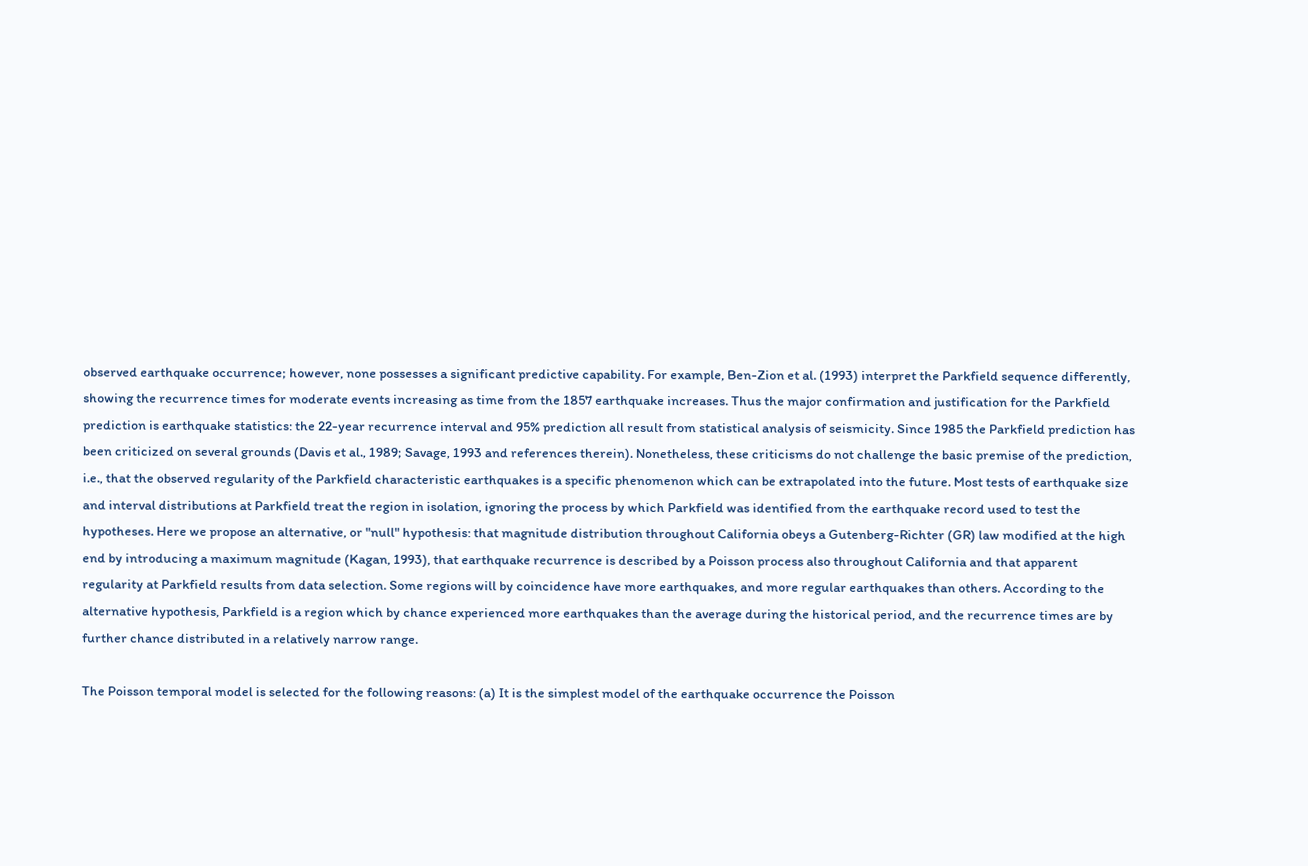observed earthquake occurrence; however, none possesses a significant predictive capability. For example, Ben-Zion et al. (1993) interpret the Parkfield sequence differently, showing the recurrence times for moderate events increasing as time from the 1857 earthquake increases. Thus the major confirmation and justification for the Parkfield prediction is earthquake statistics: the 22-year recurrence interval and 95% prediction all result from statistical analysis of seismicity. Since 1985 the Parkfield prediction has been criticized on several grounds (Davis et al., 1989; Savage, 1993 and references therein). Nonetheless, these criticisms do not challenge the basic premise of the prediction, i.e., that the observed regularity of the Parkfield characteristic earthquakes is a specific phenomenon which can be extrapolated into the future. Most tests of earthquake size and interval distributions at Parkfield treat the region in isolation, ignoring the process by which Parkfield was identified from the earthquake record used to test the hypotheses. Here we propose an alternative, or "null" hypothesis: that magnitude distribution throughout California obeys a Gutenberg-Richter (GR) law modified at the high end by introducing a maximum magnitude (Kagan, 1993), that earthquake recurrence is described by a Poisson process also throughout California and that apparent regularity at Parkfield results from data selection. Some regions will by coincidence have more earthquakes, and more regular earthquakes than others. According to the alternative hypothesis, Parkfield is a region which by chance experienced more earthquakes than the average during the historical period, and the recurrence times are by further chance distributed in a relatively narrow range.

The Poisson temporal model is selected for the following reasons: (a) It is the simplest model of the earthquake occurrence the Poisson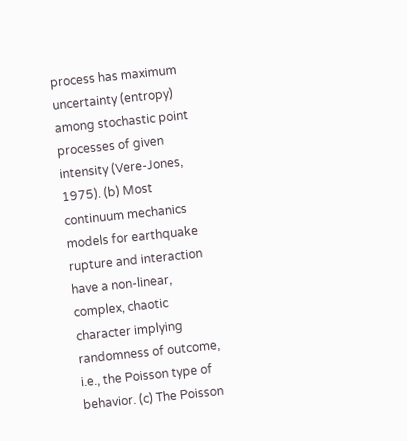process has maximum uncertainty (entropy) among stochastic point processes of given intensity (Vere-Jones, 1975). (b) Most continuum mechanics models for earthquake rupture and interaction have a non-linear, complex, chaotic character implying randomness of outcome, i.e., the Poisson type of behavior. (c) The Poisson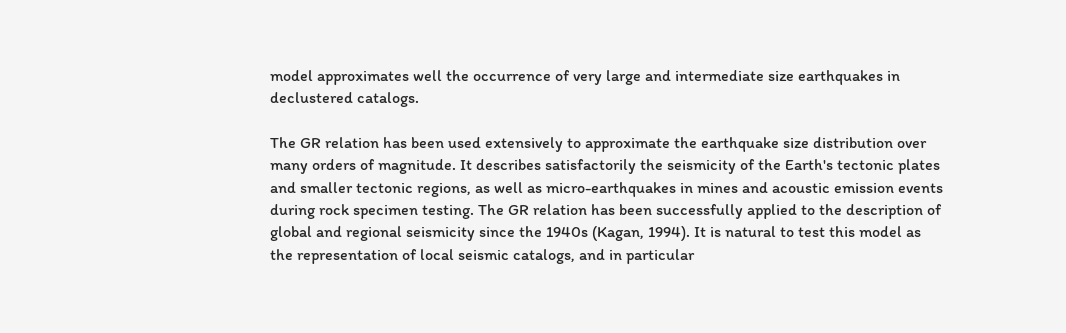model approximates well the occurrence of very large and intermediate size earthquakes in declustered catalogs.

The GR relation has been used extensively to approximate the earthquake size distribution over many orders of magnitude. It describes satisfactorily the seismicity of the Earth's tectonic plates and smaller tectonic regions, as well as micro-earthquakes in mines and acoustic emission events during rock specimen testing. The GR relation has been successfully applied to the description of global and regional seismicity since the 1940s (Kagan, 1994). It is natural to test this model as the representation of local seismic catalogs, and in particular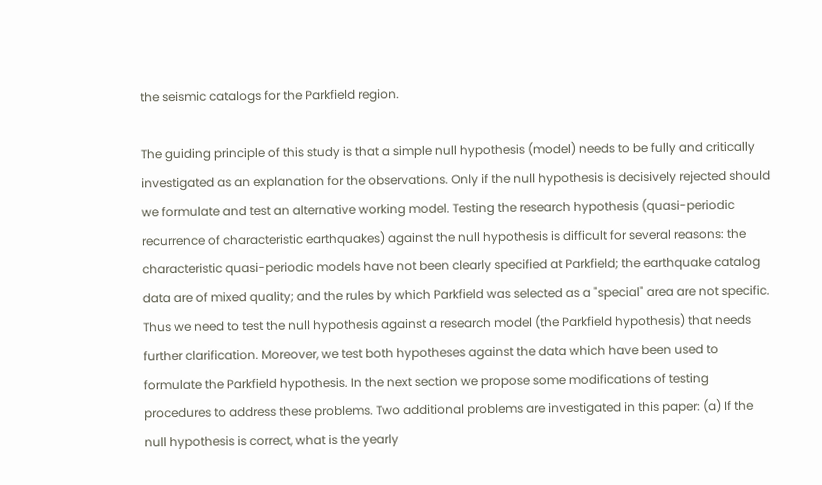the seismic catalogs for the Parkfield region.

The guiding principle of this study is that a simple null hypothesis (model) needs to be fully and critically investigated as an explanation for the observations. Only if the null hypothesis is decisively rejected should we formulate and test an alternative working model. Testing the research hypothesis (quasi-periodic recurrence of characteristic earthquakes) against the null hypothesis is difficult for several reasons: the characteristic quasi-periodic models have not been clearly specified at Parkfield; the earthquake catalog data are of mixed quality; and the rules by which Parkfield was selected as a "special" area are not specific. Thus we need to test the null hypothesis against a research model (the Parkfield hypothesis) that needs further clarification. Moreover, we test both hypotheses against the data which have been used to formulate the Parkfield hypothesis. In the next section we propose some modifications of testing procedures to address these problems. Two additional problems are investigated in this paper: (a) If the null hypothesis is correct, what is the yearly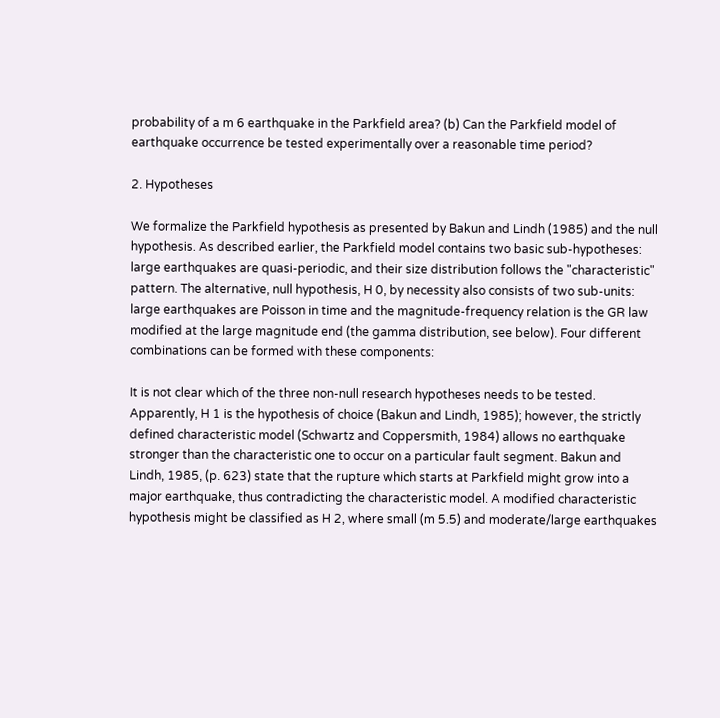probability of a m 6 earthquake in the Parkfield area? (b) Can the Parkfield model of earthquake occurrence be tested experimentally over a reasonable time period?

2. Hypotheses

We formalize the Parkfield hypothesis as presented by Bakun and Lindh (1985) and the null hypothesis. As described earlier, the Parkfield model contains two basic sub-hypotheses: large earthquakes are quasi-periodic, and their size distribution follows the "characteristic" pattern. The alternative, null hypothesis, H 0, by necessity also consists of two sub-units: large earthquakes are Poisson in time and the magnitude-frequency relation is the GR law modified at the large magnitude end (the gamma distribution, see below). Four different combinations can be formed with these components:

It is not clear which of the three non-null research hypotheses needs to be tested. Apparently, H 1 is the hypothesis of choice (Bakun and Lindh, 1985); however, the strictly defined characteristic model (Schwartz and Coppersmith, 1984) allows no earthquake stronger than the characteristic one to occur on a particular fault segment. Bakun and Lindh, 1985, (p. 623) state that the rupture which starts at Parkfield might grow into a major earthquake, thus contradicting the characteristic model. A modified characteristic hypothesis might be classified as H 2, where small (m 5.5) and moderate/large earthquakes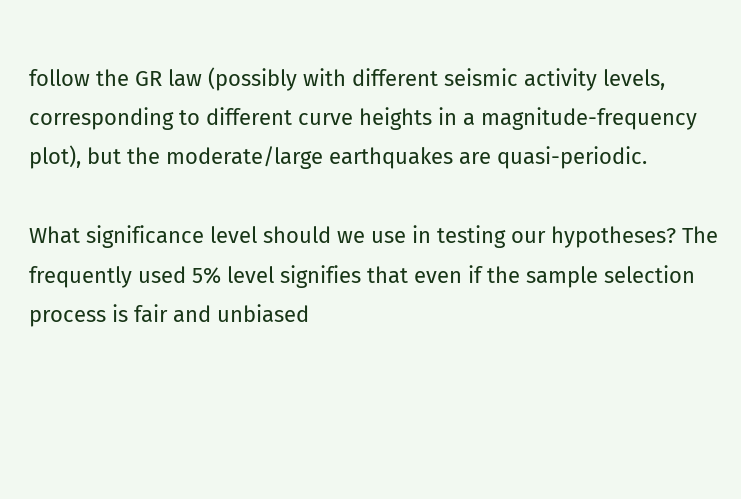follow the GR law (possibly with different seismic activity levels, corresponding to different curve heights in a magnitude-frequency plot), but the moderate/large earthquakes are quasi-periodic.

What significance level should we use in testing our hypotheses? The frequently used 5% level signifies that even if the sample selection process is fair and unbiased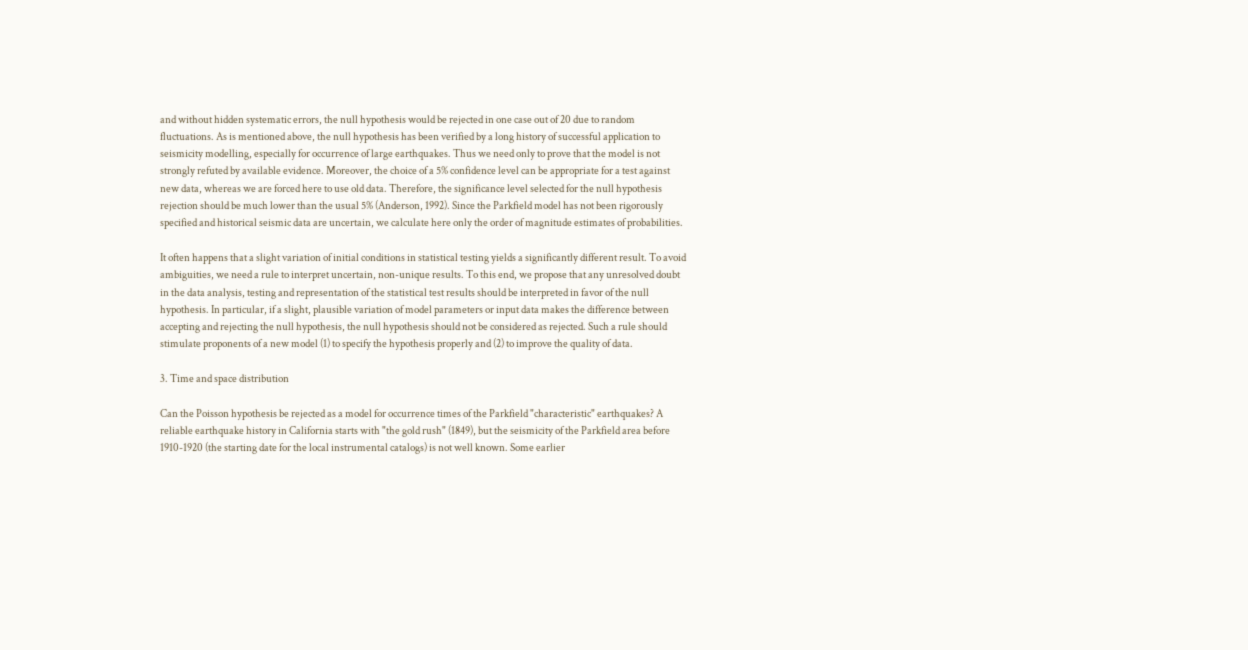and without hidden systematic errors, the null hypothesis would be rejected in one case out of 20 due to random fluctuations. As is mentioned above, the null hypothesis has been verified by a long history of successful application to seismicity modelling, especially for occurrence of large earthquakes. Thus we need only to prove that the model is not strongly refuted by available evidence. Moreover, the choice of a 5% confidence level can be appropriate for a test against new data, whereas we are forced here to use old data. Therefore, the significance level selected for the null hypothesis rejection should be much lower than the usual 5% (Anderson, 1992). Since the Parkfield model has not been rigorously specified and historical seismic data are uncertain, we calculate here only the order of magnitude estimates of probabilities.

It often happens that a slight variation of initial conditions in statistical testing yields a significantly different result. To avoid ambiguities, we need a rule to interpret uncertain, non-unique results. To this end, we propose that any unresolved doubt in the data analysis, testing and representation of the statistical test results should be interpreted in favor of the null hypothesis. In particular, if a slight, plausible variation of model parameters or input data makes the difference between accepting and rejecting the null hypothesis, the null hypothesis should not be considered as rejected. Such a rule should stimulate proponents of a new model (1) to specify the hypothesis properly and (2) to improve the quality of data.

3. Time and space distribution

Can the Poisson hypothesis be rejected as a model for occurrence times of the Parkfield "characteristic" earthquakes? A reliable earthquake history in California starts with "the gold rush" (1849), but the seismicity of the Parkfield area before 1910-1920 (the starting date for the local instrumental catalogs) is not well known. Some earlier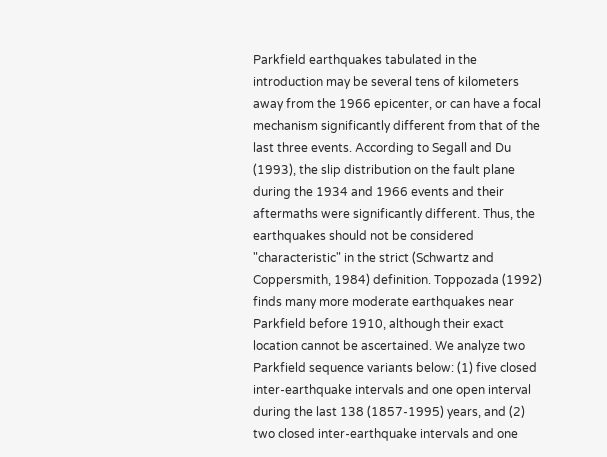Parkfield earthquakes tabulated in the introduction may be several tens of kilometers away from the 1966 epicenter, or can have a focal mechanism significantly different from that of the last three events. According to Segall and Du (1993), the slip distribution on the fault plane during the 1934 and 1966 events and their aftermaths were significantly different. Thus, the earthquakes should not be considered "characteristic" in the strict (Schwartz and Coppersmith, 1984) definition. Toppozada (1992) finds many more moderate earthquakes near Parkfield before 1910, although their exact location cannot be ascertained. We analyze two Parkfield sequence variants below: (1) five closed inter-earthquake intervals and one open interval during the last 138 (1857-1995) years, and (2) two closed inter-earthquake intervals and one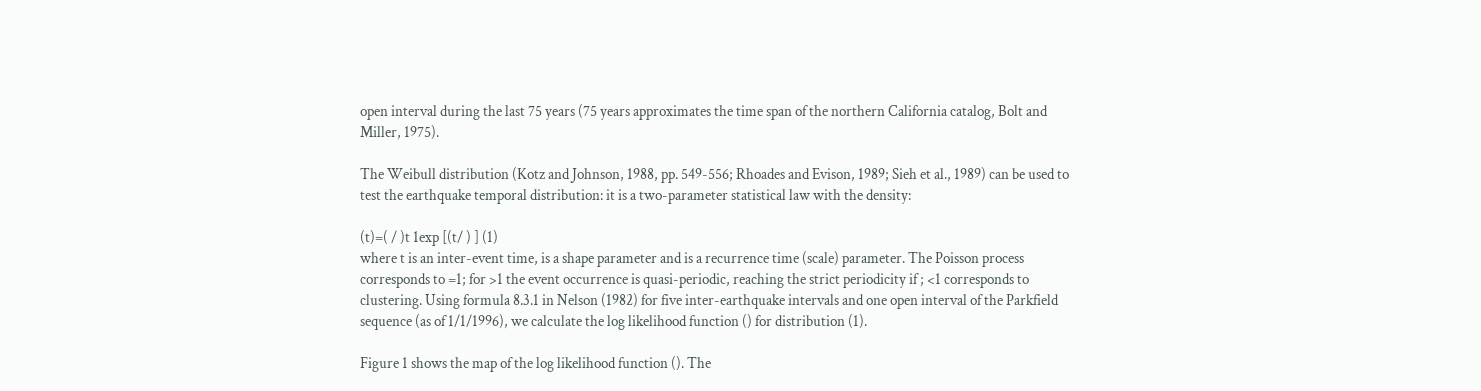open interval during the last 75 years (75 years approximates the time span of the northern California catalog, Bolt and Miller, 1975).

The Weibull distribution (Kotz and Johnson, 1988, pp. 549-556; Rhoades and Evison, 1989; Sieh et al., 1989) can be used to test the earthquake temporal distribution: it is a two-parameter statistical law with the density:

(t)=( / )t 1exp [(t/ ) ] (1)
where t is an inter-event time, is a shape parameter and is a recurrence time (scale) parameter. The Poisson process corresponds to =1; for >1 the event occurrence is quasi-periodic, reaching the strict periodicity if ; <1 corresponds to clustering. Using formula 8.3.1 in Nelson (1982) for five inter-earthquake intervals and one open interval of the Parkfield sequence (as of 1/1/1996), we calculate the log likelihood function () for distribution (1).

Figure 1 shows the map of the log likelihood function (). The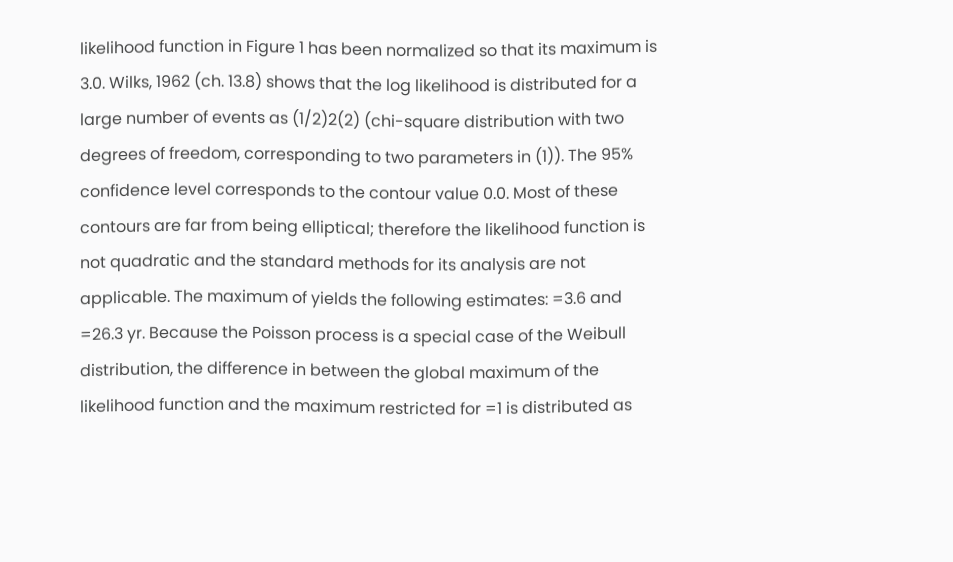likelihood function in Figure 1 has been normalized so that its maximum is 3.0. Wilks, 1962 (ch. 13.8) shows that the log likelihood is distributed for a large number of events as (1/2)2(2) (chi-square distribution with two degrees of freedom, corresponding to two parameters in (1)). The 95% confidence level corresponds to the contour value 0.0. Most of these contours are far from being elliptical; therefore the likelihood function is not quadratic and the standard methods for its analysis are not applicable. The maximum of yields the following estimates: =3.6 and =26.3 yr. Because the Poisson process is a special case of the Weibull distribution, the difference in between the global maximum of the likelihood function and the maximum restricted for =1 is distributed as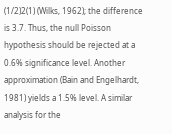(1/2)2(1) (Wilks, 1962); the difference is 3.7. Thus, the null Poisson hypothesis should be rejected at a 0.6% significance level. Another approximation (Bain and Engelhardt, 1981) yields a 1.5% level. A similar analysis for the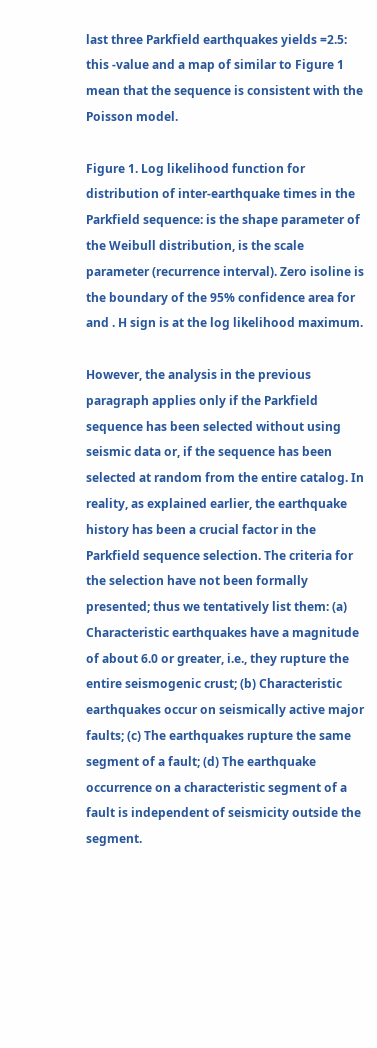last three Parkfield earthquakes yields =2.5: this -value and a map of similar to Figure 1 mean that the sequence is consistent with the Poisson model.

Figure 1. Log likelihood function for distribution of inter-earthquake times in the Parkfield sequence: is the shape parameter of the Weibull distribution, is the scale parameter (recurrence interval). Zero isoline is the boundary of the 95% confidence area for and . H sign is at the log likelihood maximum.

However, the analysis in the previous paragraph applies only if the Parkfield sequence has been selected without using seismic data or, if the sequence has been selected at random from the entire catalog. In reality, as explained earlier, the earthquake history has been a crucial factor in the Parkfield sequence selection. The criteria for the selection have not been formally presented; thus we tentatively list them: (a) Characteristic earthquakes have a magnitude of about 6.0 or greater, i.e., they rupture the entire seismogenic crust; (b) Characteristic earthquakes occur on seismically active major faults; (c) The earthquakes rupture the same segment of a fault; (d) The earthquake occurrence on a characteristic segment of a fault is independent of seismicity outside the segment.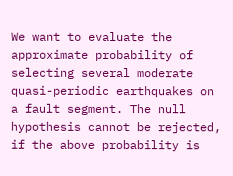We want to evaluate the approximate probability of selecting several moderate quasi-periodic earthquakes on a fault segment. The null hypothesis cannot be rejected, if the above probability is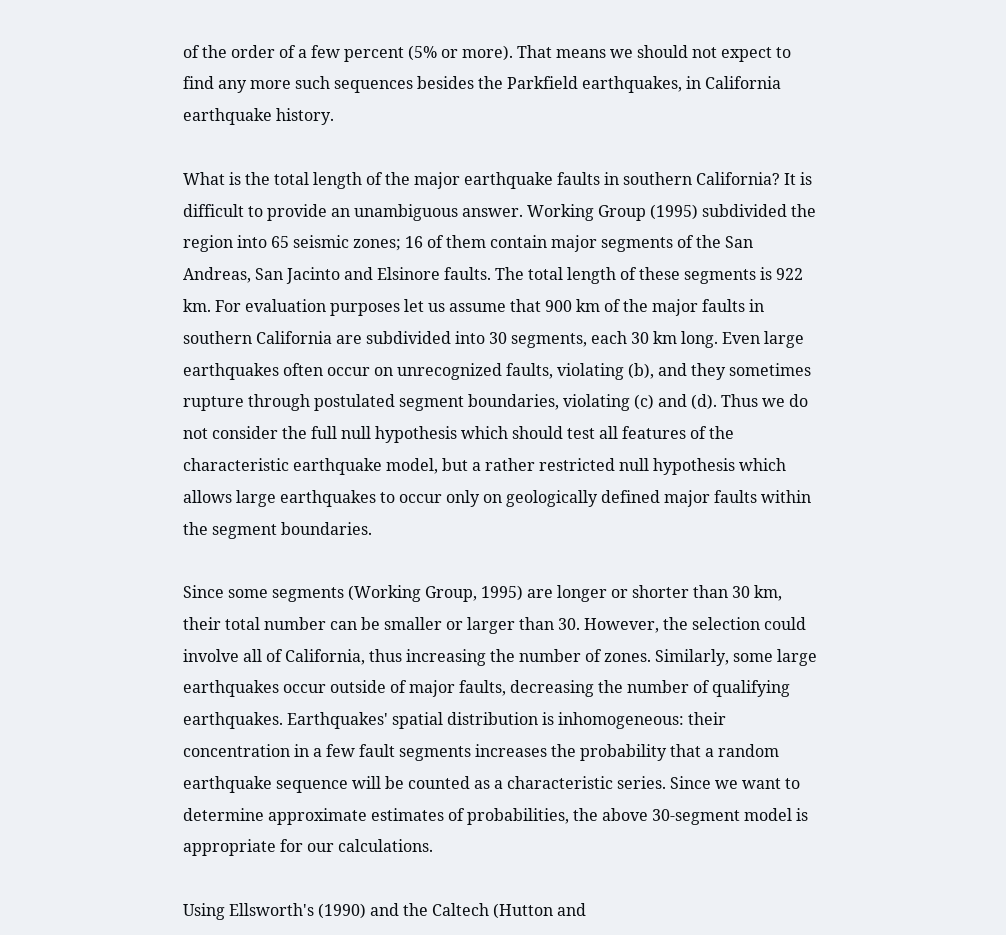of the order of a few percent (5% or more). That means we should not expect to find any more such sequences besides the Parkfield earthquakes, in California earthquake history.

What is the total length of the major earthquake faults in southern California? It is difficult to provide an unambiguous answer. Working Group (1995) subdivided the region into 65 seismic zones; 16 of them contain major segments of the San Andreas, San Jacinto and Elsinore faults. The total length of these segments is 922 km. For evaluation purposes let us assume that 900 km of the major faults in southern California are subdivided into 30 segments, each 30 km long. Even large earthquakes often occur on unrecognized faults, violating (b), and they sometimes rupture through postulated segment boundaries, violating (c) and (d). Thus we do not consider the full null hypothesis which should test all features of the characteristic earthquake model, but a rather restricted null hypothesis which allows large earthquakes to occur only on geologically defined major faults within the segment boundaries.

Since some segments (Working Group, 1995) are longer or shorter than 30 km, their total number can be smaller or larger than 30. However, the selection could involve all of California, thus increasing the number of zones. Similarly, some large earthquakes occur outside of major faults, decreasing the number of qualifying earthquakes. Earthquakes' spatial distribution is inhomogeneous: their concentration in a few fault segments increases the probability that a random earthquake sequence will be counted as a characteristic series. Since we want to determine approximate estimates of probabilities, the above 30-segment model is appropriate for our calculations.

Using Ellsworth's (1990) and the Caltech (Hutton and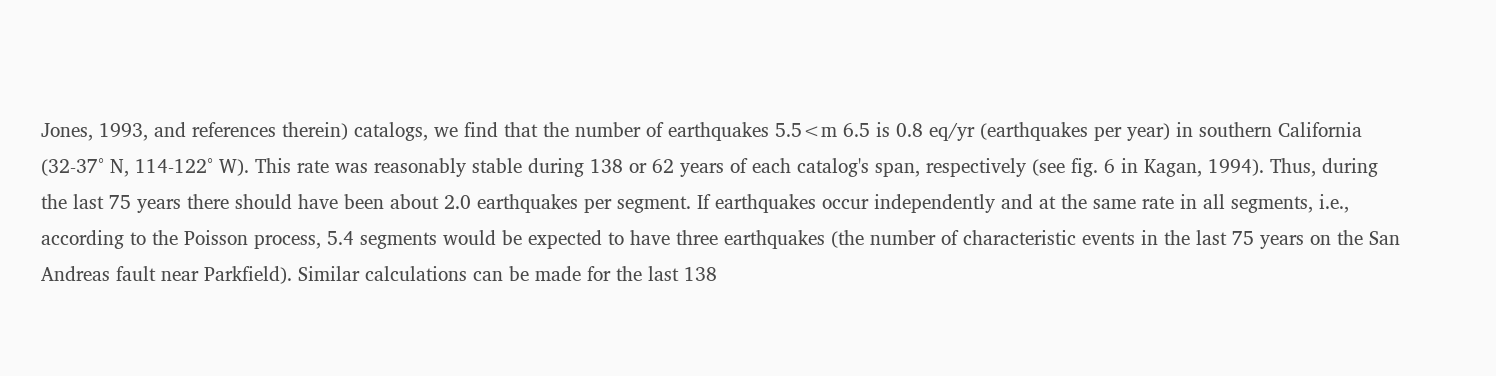Jones, 1993, and references therein) catalogs, we find that the number of earthquakes 5.5<m 6.5 is 0.8 eq/yr (earthquakes per year) in southern California (32-37° N, 114-122° W). This rate was reasonably stable during 138 or 62 years of each catalog's span, respectively (see fig. 6 in Kagan, 1994). Thus, during the last 75 years there should have been about 2.0 earthquakes per segment. If earthquakes occur independently and at the same rate in all segments, i.e., according to the Poisson process, 5.4 segments would be expected to have three earthquakes (the number of characteristic events in the last 75 years on the San Andreas fault near Parkfield). Similar calculations can be made for the last 138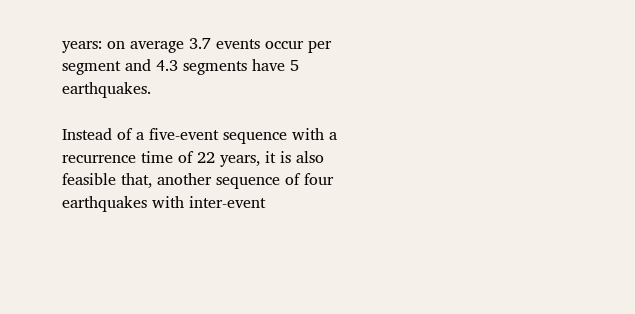years: on average 3.7 events occur per segment and 4.3 segments have 5 earthquakes.

Instead of a five-event sequence with a recurrence time of 22 years, it is also feasible that, another sequence of four earthquakes with inter-event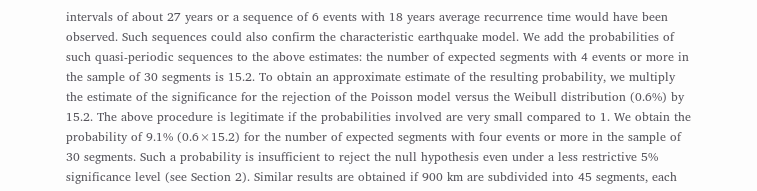intervals of about 27 years or a sequence of 6 events with 18 years average recurrence time would have been observed. Such sequences could also confirm the characteristic earthquake model. We add the probabilities of such quasi-periodic sequences to the above estimates: the number of expected segments with 4 events or more in the sample of 30 segments is 15.2. To obtain an approximate estimate of the resulting probability, we multiply the estimate of the significance for the rejection of the Poisson model versus the Weibull distribution (0.6%) by 15.2. The above procedure is legitimate if the probabilities involved are very small compared to 1. We obtain the probability of 9.1% (0.6×15.2) for the number of expected segments with four events or more in the sample of 30 segments. Such a probability is insufficient to reject the null hypothesis even under a less restrictive 5% significance level (see Section 2). Similar results are obtained if 900 km are subdivided into 45 segments, each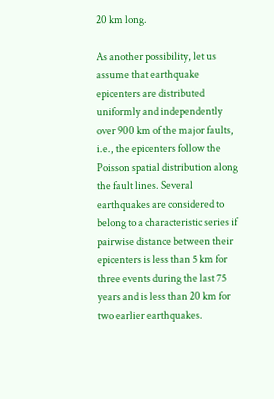20 km long.

As another possibility, let us assume that earthquake epicenters are distributed uniformly and independently over 900 km of the major faults, i.e., the epicenters follow the Poisson spatial distribution along the fault lines. Several earthquakes are considered to belong to a characteristic series if pairwise distance between their epicenters is less than 5 km for three events during the last 75 years and is less than 20 km for two earlier earthquakes.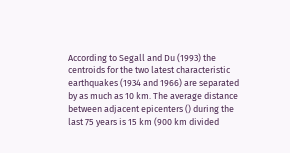According to Segall and Du (1993) the centroids for the two latest characteristic earthquakes (1934 and 1966) are separated by as much as 10 km. The average distance between adjacent epicenters () during the last 75 years is 15 km (900 km divided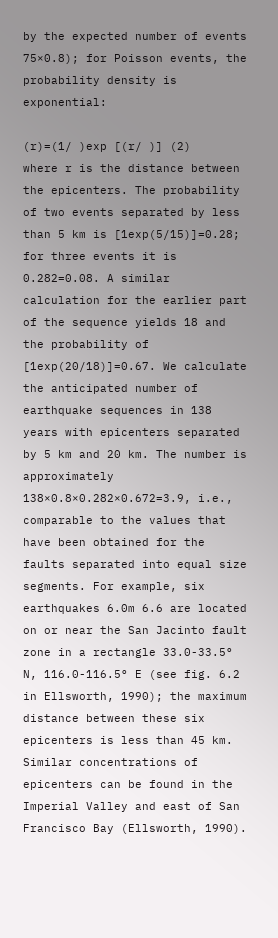by the expected number of events 75×0.8); for Poisson events, the probability density is exponential:

(r)=(1/ )exp [(r/ )] (2)
where r is the distance between the epicenters. The probability of two events separated by less than 5 km is [1exp(5/15)]=0.28; for three events it is 0.282=0.08. A similar calculation for the earlier part of the sequence yields 18 and the probability of [1exp(20/18)]=0.67. We calculate the anticipated number of earthquake sequences in 138 years with epicenters separated by 5 km and 20 km. The number is approximately 138×0.8×0.282×0.672=3.9, i.e., comparable to the values that have been obtained for the faults separated into equal size segments. For example, six earthquakes 6.0m 6.6 are located on or near the San Jacinto fault zone in a rectangle 33.0-33.5° N, 116.0-116.5° E (see fig. 6.2 in Ellsworth, 1990); the maximum distance between these six epicenters is less than 45 km. Similar concentrations of epicenters can be found in the Imperial Valley and east of San Francisco Bay (Ellsworth, 1990).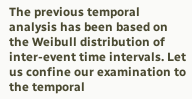The previous temporal analysis has been based on the Weibull distribution of inter-event time intervals. Let us confine our examination to the temporal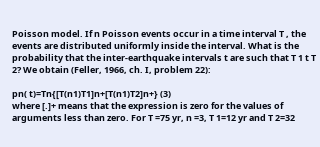Poisson model. If n Poisson events occur in a time interval T , the events are distributed uniformly inside the interval. What is the probability that the inter-earthquake intervals t are such that T 1 t T 2? We obtain (Feller, 1966, ch. I, problem 22):

pn( t)=Tn{[T(n1)T1]n+[T(n1)T2]n+} (3)
where [.]+ means that the expression is zero for the values of arguments less than zero. For T =75 yr, n =3, T 1=12 yr and T 2=32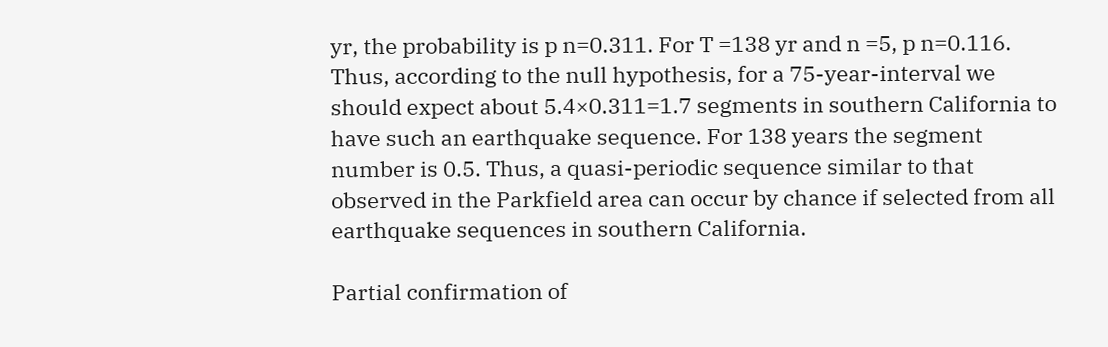yr, the probability is p n=0.311. For T =138 yr and n =5, p n=0.116. Thus, according to the null hypothesis, for a 75-year-interval we should expect about 5.4×0.311=1.7 segments in southern California to have such an earthquake sequence. For 138 years the segment number is 0.5. Thus, a quasi-periodic sequence similar to that observed in the Parkfield area can occur by chance if selected from all earthquake sequences in southern California.

Partial confirmation of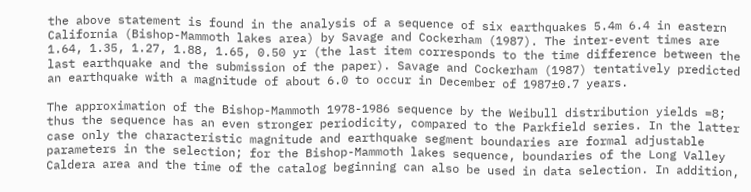the above statement is found in the analysis of a sequence of six earthquakes 5.4m 6.4 in eastern California (Bishop-Mammoth lakes area) by Savage and Cockerham (1987). The inter-event times are 1.64, 1.35, 1.27, 1.88, 1.65, 0.50 yr (the last item corresponds to the time difference between the last earthquake and the submission of the paper). Savage and Cockerham (1987) tentatively predicted an earthquake with a magnitude of about 6.0 to occur in December of 1987±0.7 years.

The approximation of the Bishop-Mammoth 1978-1986 sequence by the Weibull distribution yields =8; thus the sequence has an even stronger periodicity, compared to the Parkfield series. In the latter case only the characteristic magnitude and earthquake segment boundaries are formal adjustable parameters in the selection; for the Bishop-Mammoth lakes sequence, boundaries of the Long Valley Caldera area and the time of the catalog beginning can also be used in data selection. In addition,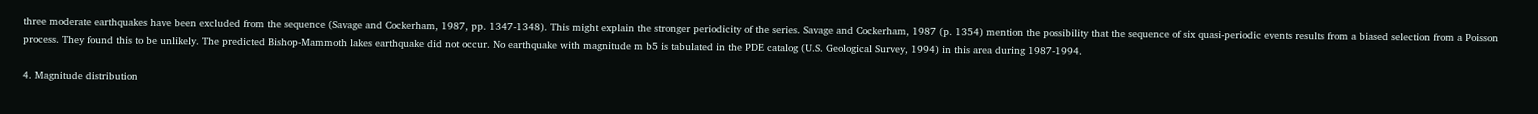three moderate earthquakes have been excluded from the sequence (Savage and Cockerham, 1987, pp. 1347-1348). This might explain the stronger periodicity of the series. Savage and Cockerham, 1987 (p. 1354) mention the possibility that the sequence of six quasi-periodic events results from a biased selection from a Poisson process. They found this to be unlikely. The predicted Bishop-Mammoth lakes earthquake did not occur. No earthquake with magnitude m b5 is tabulated in the PDE catalog (U.S. Geological Survey, 1994) in this area during 1987-1994.

4. Magnitude distribution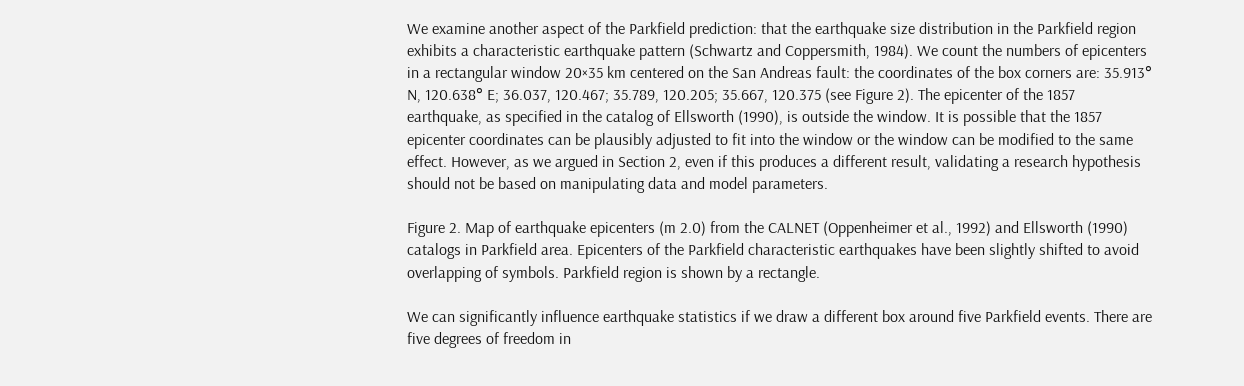We examine another aspect of the Parkfield prediction: that the earthquake size distribution in the Parkfield region exhibits a characteristic earthquake pattern (Schwartz and Coppersmith, 1984). We count the numbers of epicenters in a rectangular window 20×35 km centered on the San Andreas fault: the coordinates of the box corners are: 35.913° N, 120.638° E; 36.037, 120.467; 35.789, 120.205; 35.667, 120.375 (see Figure 2). The epicenter of the 1857 earthquake, as specified in the catalog of Ellsworth (1990), is outside the window. It is possible that the 1857 epicenter coordinates can be plausibly adjusted to fit into the window or the window can be modified to the same effect. However, as we argued in Section 2, even if this produces a different result, validating a research hypothesis should not be based on manipulating data and model parameters.

Figure 2. Map of earthquake epicenters (m 2.0) from the CALNET (Oppenheimer et al., 1992) and Ellsworth (1990) catalogs in Parkfield area. Epicenters of the Parkfield characteristic earthquakes have been slightly shifted to avoid overlapping of symbols. Parkfield region is shown by a rectangle.

We can significantly influence earthquake statistics if we draw a different box around five Parkfield events. There are five degrees of freedom in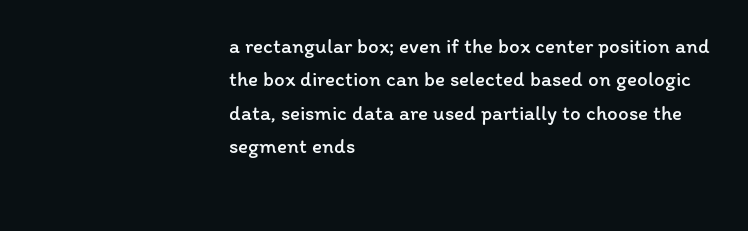a rectangular box; even if the box center position and the box direction can be selected based on geologic data, seismic data are used partially to choose the segment ends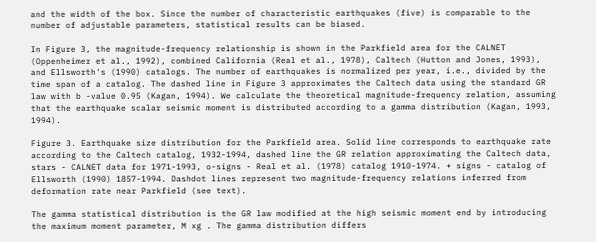and the width of the box. Since the number of characteristic earthquakes (five) is comparable to the number of adjustable parameters, statistical results can be biased.

In Figure 3, the magnitude-frequency relationship is shown in the Parkfield area for the CALNET (Oppenheimer et al., 1992), combined California (Real et al., 1978), Caltech (Hutton and Jones, 1993), and Ellsworth's (1990) catalogs. The number of earthquakes is normalized per year, i.e., divided by the time span of a catalog. The dashed line in Figure 3 approximates the Caltech data using the standard GR law with b -value 0.95 (Kagan, 1994). We calculate the theoretical magnitude-frequency relation, assuming that the earthquake scalar seismic moment is distributed according to a gamma distribution (Kagan, 1993, 1994).

Figure 3. Earthquake size distribution for the Parkfield area. Solid line corresponds to earthquake rate according to the Caltech catalog, 1932-1994, dashed line the GR relation approximating the Caltech data, stars - CALNET data for 1971-1993, o-signs - Real et al. (1978) catalog 1910-1974. + signs - catalog of Ellsworth (1990) 1857-1994. Dashdot lines represent two magnitude-frequency relations inferred from deformation rate near Parkfield (see text).

The gamma statistical distribution is the GR law modified at the high seismic moment end by introducing the maximum moment parameter, M xg . The gamma distribution differs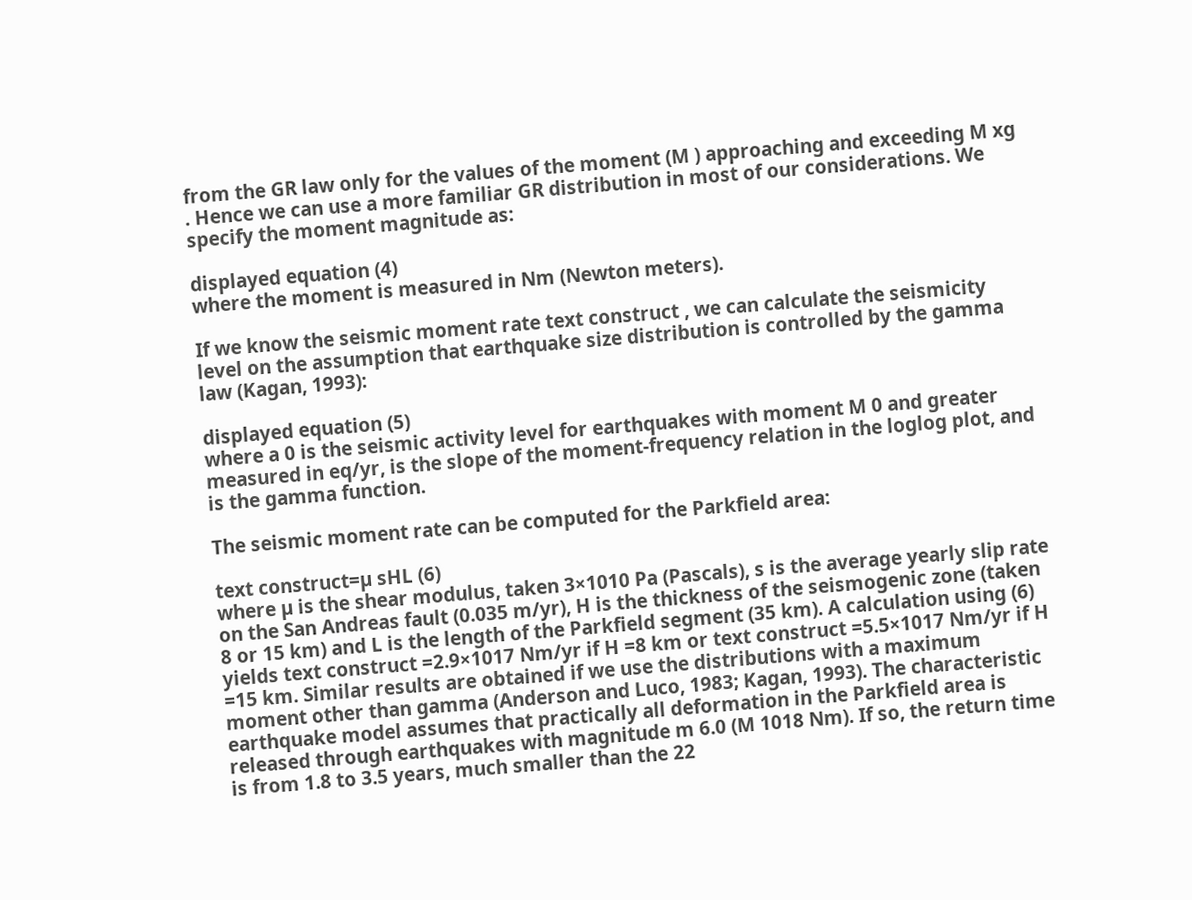from the GR law only for the values of the moment (M ) approaching and exceeding M xg . Hence we can use a more familiar GR distribution in most of our considerations. We specify the moment magnitude as:

displayed equation (4)
where the moment is measured in Nm (Newton meters).

If we know the seismic moment rate text construct , we can calculate the seismicity level on the assumption that earthquake size distribution is controlled by the gamma law (Kagan, 1993):

displayed equation (5)
where a 0 is the seismic activity level for earthquakes with moment M 0 and greater measured in eq/yr, is the slope of the moment-frequency relation in the loglog plot, and is the gamma function.

The seismic moment rate can be computed for the Parkfield area:

text construct=µ sHL (6)
where µ is the shear modulus, taken 3×1010 Pa (Pascals), s is the average yearly slip rate on the San Andreas fault (0.035 m/yr), H is the thickness of the seismogenic zone (taken 8 or 15 km) and L is the length of the Parkfield segment (35 km). A calculation using (6) yields text construct =2.9×1017 Nm/yr if H =8 km or text construct =5.5×1017 Nm/yr if H =15 km. Similar results are obtained if we use the distributions with a maximum moment other than gamma (Anderson and Luco, 1983; Kagan, 1993). The characteristic earthquake model assumes that practically all deformation in the Parkfield area is released through earthquakes with magnitude m 6.0 (M 1018 Nm). If so, the return time is from 1.8 to 3.5 years, much smaller than the 22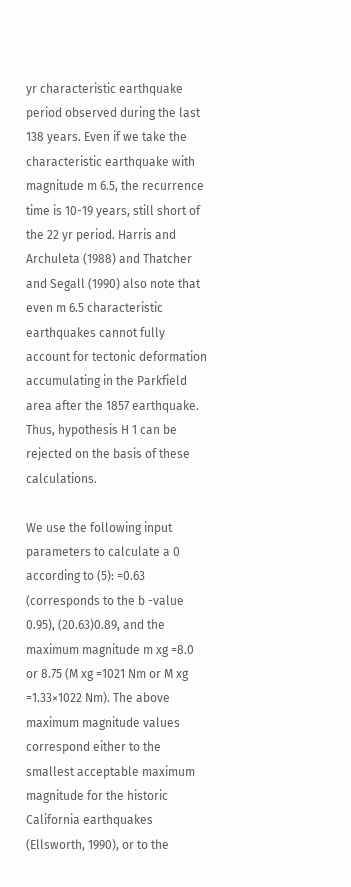yr characteristic earthquake period observed during the last 138 years. Even if we take the characteristic earthquake with magnitude m 6.5, the recurrence time is 10-19 years, still short of the 22 yr period. Harris and Archuleta (1988) and Thatcher and Segall (1990) also note that even m 6.5 characteristic earthquakes cannot fully account for tectonic deformation accumulating in the Parkfield area after the 1857 earthquake. Thus, hypothesis H 1 can be rejected on the basis of these calculations.

We use the following input parameters to calculate a 0 according to (5): =0.63 (corresponds to the b -value 0.95), (20.63)0.89, and the maximum magnitude m xg =8.0 or 8.75 (M xg =1021 Nm or M xg =1.33×1022 Nm). The above maximum magnitude values correspond either to the smallest acceptable maximum magnitude for the historic California earthquakes (Ellsworth, 1990), or to the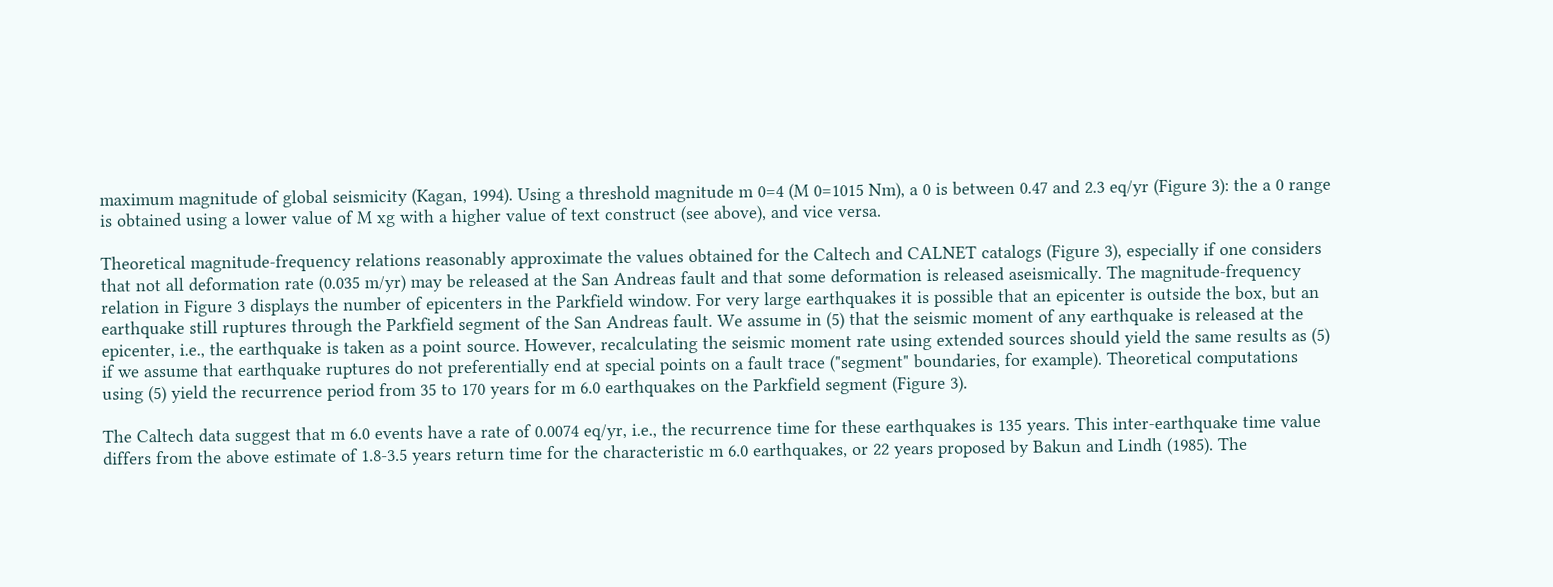maximum magnitude of global seismicity (Kagan, 1994). Using a threshold magnitude m 0=4 (M 0=1015 Nm), a 0 is between 0.47 and 2.3 eq/yr (Figure 3): the a 0 range is obtained using a lower value of M xg with a higher value of text construct (see above), and vice versa.

Theoretical magnitude-frequency relations reasonably approximate the values obtained for the Caltech and CALNET catalogs (Figure 3), especially if one considers that not all deformation rate (0.035 m/yr) may be released at the San Andreas fault and that some deformation is released aseismically. The magnitude-frequency relation in Figure 3 displays the number of epicenters in the Parkfield window. For very large earthquakes it is possible that an epicenter is outside the box, but an earthquake still ruptures through the Parkfield segment of the San Andreas fault. We assume in (5) that the seismic moment of any earthquake is released at the epicenter, i.e., the earthquake is taken as a point source. However, recalculating the seismic moment rate using extended sources should yield the same results as (5) if we assume that earthquake ruptures do not preferentially end at special points on a fault trace ("segment" boundaries, for example). Theoretical computations using (5) yield the recurrence period from 35 to 170 years for m 6.0 earthquakes on the Parkfield segment (Figure 3).

The Caltech data suggest that m 6.0 events have a rate of 0.0074 eq/yr, i.e., the recurrence time for these earthquakes is 135 years. This inter-earthquake time value differs from the above estimate of 1.8-3.5 years return time for the characteristic m 6.0 earthquakes, or 22 years proposed by Bakun and Lindh (1985). The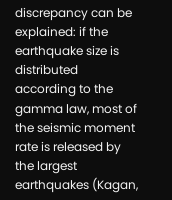discrepancy can be explained: if the earthquake size is distributed according to the gamma law, most of the seismic moment rate is released by the largest earthquakes (Kagan,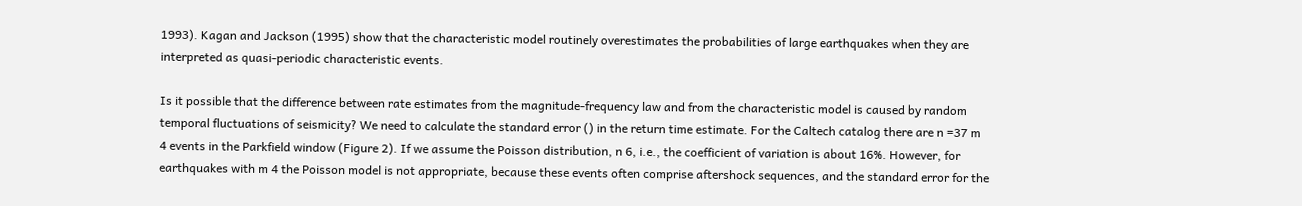1993). Kagan and Jackson (1995) show that the characteristic model routinely overestimates the probabilities of large earthquakes when they are interpreted as quasi-periodic characteristic events.

Is it possible that the difference between rate estimates from the magnitude-frequency law and from the characteristic model is caused by random temporal fluctuations of seismicity? We need to calculate the standard error () in the return time estimate. For the Caltech catalog there are n =37 m 4 events in the Parkfield window (Figure 2). If we assume the Poisson distribution, n 6, i.e., the coefficient of variation is about 16%. However, for earthquakes with m 4 the Poisson model is not appropriate, because these events often comprise aftershock sequences, and the standard error for the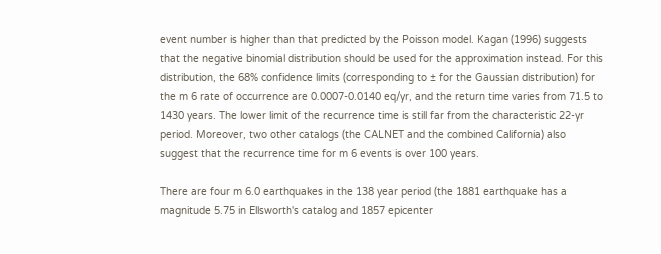event number is higher than that predicted by the Poisson model. Kagan (1996) suggests that the negative binomial distribution should be used for the approximation instead. For this distribution, the 68% confidence limits (corresponding to ± for the Gaussian distribution) for the m 6 rate of occurrence are 0.0007-0.0140 eq/yr, and the return time varies from 71.5 to 1430 years. The lower limit of the recurrence time is still far from the characteristic 22-yr period. Moreover, two other catalogs (the CALNET and the combined California) also suggest that the recurrence time for m 6 events is over 100 years.

There are four m 6.0 earthquakes in the 138 year period (the 1881 earthquake has a magnitude 5.75 in Ellsworth's catalog and 1857 epicenter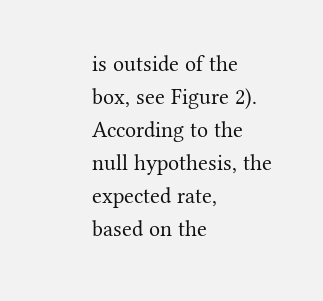is outside of the box, see Figure 2). According to the null hypothesis, the expected rate, based on the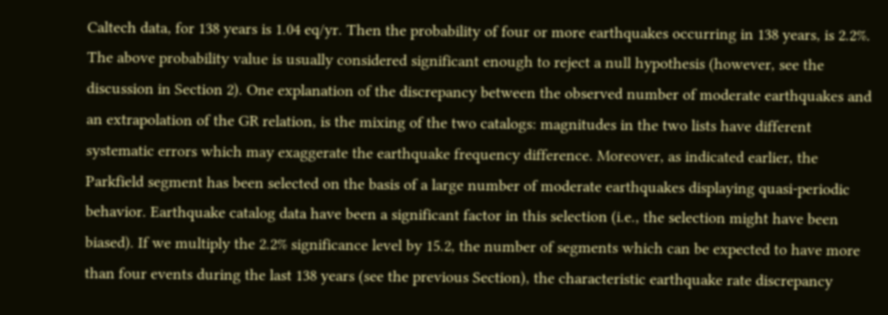Caltech data, for 138 years is 1.04 eq/yr. Then the probability of four or more earthquakes occurring in 138 years, is 2.2%. The above probability value is usually considered significant enough to reject a null hypothesis (however, see the discussion in Section 2). One explanation of the discrepancy between the observed number of moderate earthquakes and an extrapolation of the GR relation, is the mixing of the two catalogs: magnitudes in the two lists have different systematic errors which may exaggerate the earthquake frequency difference. Moreover, as indicated earlier, the Parkfield segment has been selected on the basis of a large number of moderate earthquakes displaying quasi-periodic behavior. Earthquake catalog data have been a significant factor in this selection (i.e., the selection might have been biased). If we multiply the 2.2% significance level by 15.2, the number of segments which can be expected to have more than four events during the last 138 years (see the previous Section), the characteristic earthquake rate discrepancy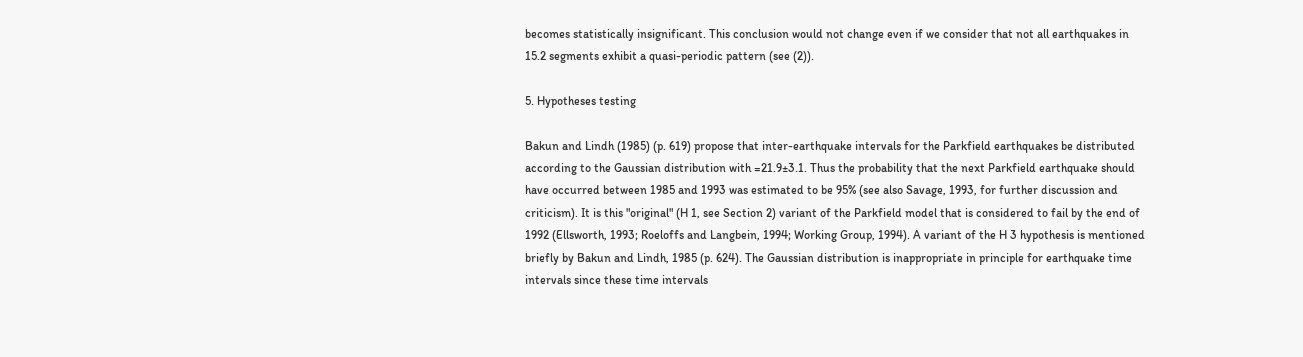becomes statistically insignificant. This conclusion would not change even if we consider that not all earthquakes in 15.2 segments exhibit a quasi-periodic pattern (see (2)).

5. Hypotheses testing

Bakun and Lindh (1985) (p. 619) propose that inter-earthquake intervals for the Parkfield earthquakes be distributed according to the Gaussian distribution with =21.9±3.1. Thus the probability that the next Parkfield earthquake should have occurred between 1985 and 1993 was estimated to be 95% (see also Savage, 1993, for further discussion and criticism). It is this "original" (H 1, see Section 2) variant of the Parkfield model that is considered to fail by the end of 1992 (Ellsworth, 1993; Roeloffs and Langbein, 1994; Working Group, 1994). A variant of the H 3 hypothesis is mentioned briefly by Bakun and Lindh, 1985 (p. 624). The Gaussian distribution is inappropriate in principle for earthquake time intervals since these time intervals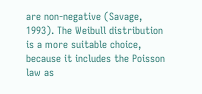are non-negative (Savage, 1993). The Weibull distribution is a more suitable choice, because it includes the Poisson law as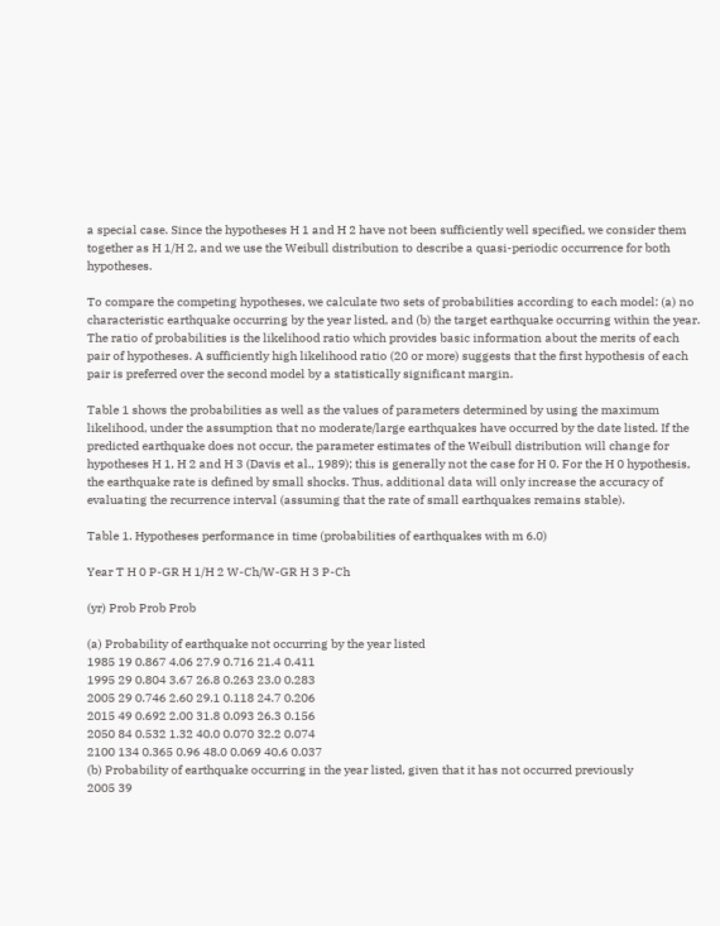a special case. Since the hypotheses H 1 and H 2 have not been sufficiently well specified, we consider them together as H 1/H 2, and we use the Weibull distribution to describe a quasi-periodic occurrence for both hypotheses.

To compare the competing hypotheses, we calculate two sets of probabilities according to each model: (a) no characteristic earthquake occurring by the year listed, and (b) the target earthquake occurring within the year. The ratio of probabilities is the likelihood ratio which provides basic information about the merits of each pair of hypotheses. A sufficiently high likelihood ratio (20 or more) suggests that the first hypothesis of each pair is preferred over the second model by a statistically significant margin.

Table 1 shows the probabilities as well as the values of parameters determined by using the maximum likelihood, under the assumption that no moderate/large earthquakes have occurred by the date listed. If the predicted earthquake does not occur, the parameter estimates of the Weibull distribution will change for hypotheses H 1, H 2 and H 3 (Davis et al., 1989); this is generally not the case for H 0. For the H 0 hypothesis, the earthquake rate is defined by small shocks. Thus, additional data will only increase the accuracy of evaluating the recurrence interval (assuming that the rate of small earthquakes remains stable).

Table 1. Hypotheses performance in time (probabilities of earthquakes with m 6.0)

Year T H 0 P-GR H 1/H 2 W-Ch/W-GR H 3 P-Ch

(yr) Prob Prob Prob

(a) Probability of earthquake not occurring by the year listed
1985 19 0.867 4.06 27.9 0.716 21.4 0.411
1995 29 0.804 3.67 26.8 0.263 23.0 0.283
2005 29 0.746 2.60 29.1 0.118 24.7 0.206
2015 49 0.692 2.00 31.8 0.093 26.3 0.156
2050 84 0.532 1.32 40.0 0.070 32.2 0.074
2100 134 0.365 0.96 48.0 0.069 40.6 0.037
(b) Probability of earthquake occurring in the year listed, given that it has not occurred previously
2005 39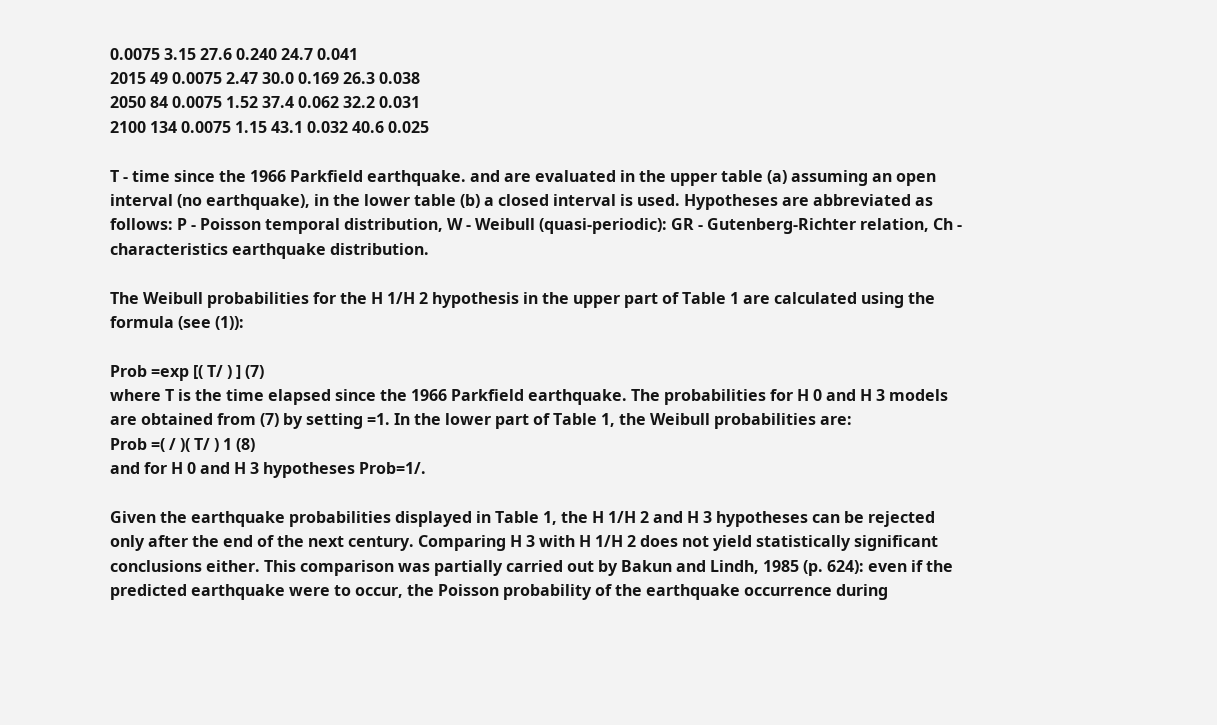0.0075 3.15 27.6 0.240 24.7 0.041
2015 49 0.0075 2.47 30.0 0.169 26.3 0.038
2050 84 0.0075 1.52 37.4 0.062 32.2 0.031
2100 134 0.0075 1.15 43.1 0.032 40.6 0.025

T - time since the 1966 Parkfield earthquake. and are evaluated in the upper table (a) assuming an open interval (no earthquake), in the lower table (b) a closed interval is used. Hypotheses are abbreviated as follows: P - Poisson temporal distribution, W - Weibull (quasi-periodic): GR - Gutenberg-Richter relation, Ch - characteristics earthquake distribution.

The Weibull probabilities for the H 1/H 2 hypothesis in the upper part of Table 1 are calculated using the formula (see (1)):

Prob =exp [( T/ ) ] (7)
where T is the time elapsed since the 1966 Parkfield earthquake. The probabilities for H 0 and H 3 models are obtained from (7) by setting =1. In the lower part of Table 1, the Weibull probabilities are:
Prob =( / )( T/ ) 1 (8)
and for H 0 and H 3 hypotheses Prob=1/.

Given the earthquake probabilities displayed in Table 1, the H 1/H 2 and H 3 hypotheses can be rejected only after the end of the next century. Comparing H 3 with H 1/H 2 does not yield statistically significant conclusions either. This comparison was partially carried out by Bakun and Lindh, 1985 (p. 624): even if the predicted earthquake were to occur, the Poisson probability of the earthquake occurrence during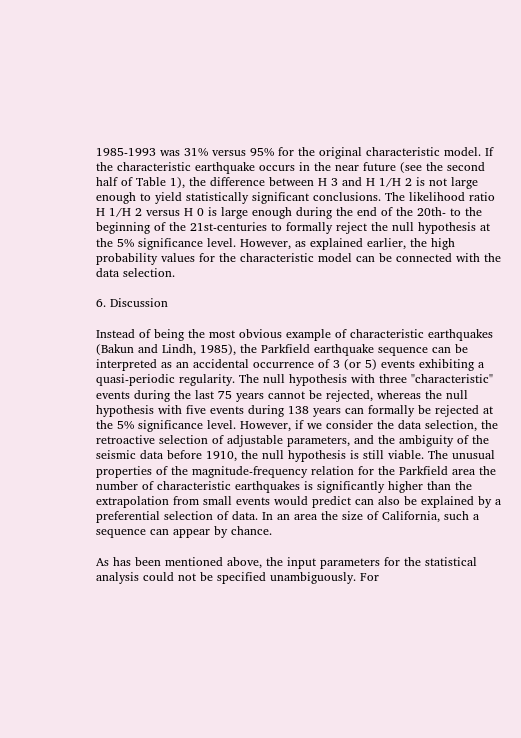1985-1993 was 31% versus 95% for the original characteristic model. If the characteristic earthquake occurs in the near future (see the second half of Table 1), the difference between H 3 and H 1/H 2 is not large enough to yield statistically significant conclusions. The likelihood ratio H 1/H 2 versus H 0 is large enough during the end of the 20th- to the beginning of the 21st-centuries to formally reject the null hypothesis at the 5% significance level. However, as explained earlier, the high probability values for the characteristic model can be connected with the data selection.

6. Discussion

Instead of being the most obvious example of characteristic earthquakes (Bakun and Lindh, 1985), the Parkfield earthquake sequence can be interpreted as an accidental occurrence of 3 (or 5) events exhibiting a quasi-periodic regularity. The null hypothesis with three "characteristic" events during the last 75 years cannot be rejected, whereas the null hypothesis with five events during 138 years can formally be rejected at the 5% significance level. However, if we consider the data selection, the retroactive selection of adjustable parameters, and the ambiguity of the seismic data before 1910, the null hypothesis is still viable. The unusual properties of the magnitude-frequency relation for the Parkfield area the number of characteristic earthquakes is significantly higher than the extrapolation from small events would predict can also be explained by a preferential selection of data. In an area the size of California, such a sequence can appear by chance.

As has been mentioned above, the input parameters for the statistical analysis could not be specified unambiguously. For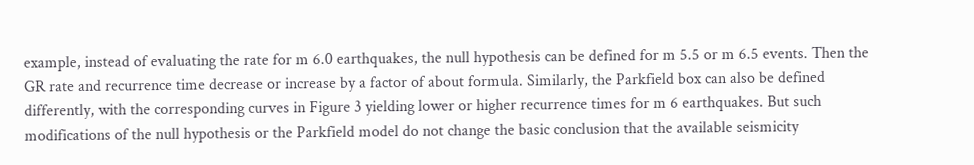example, instead of evaluating the rate for m 6.0 earthquakes, the null hypothesis can be defined for m 5.5 or m 6.5 events. Then the GR rate and recurrence time decrease or increase by a factor of about formula. Similarly, the Parkfield box can also be defined differently, with the corresponding curves in Figure 3 yielding lower or higher recurrence times for m 6 earthquakes. But such modifications of the null hypothesis or the Parkfield model do not change the basic conclusion that the available seismicity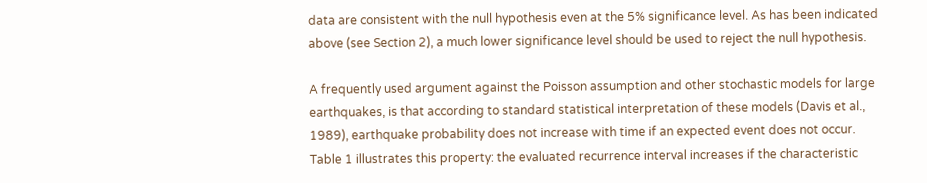data are consistent with the null hypothesis even at the 5% significance level. As has been indicated above (see Section 2), a much lower significance level should be used to reject the null hypothesis.

A frequently used argument against the Poisson assumption and other stochastic models for large earthquakes, is that according to standard statistical interpretation of these models (Davis et al., 1989), earthquake probability does not increase with time if an expected event does not occur. Table 1 illustrates this property: the evaluated recurrence interval increases if the characteristic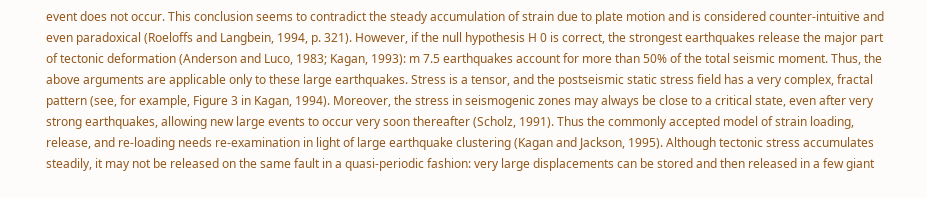event does not occur. This conclusion seems to contradict the steady accumulation of strain due to plate motion and is considered counter-intuitive and even paradoxical (Roeloffs and Langbein, 1994, p. 321). However, if the null hypothesis H 0 is correct, the strongest earthquakes release the major part of tectonic deformation (Anderson and Luco, 1983; Kagan, 1993): m 7.5 earthquakes account for more than 50% of the total seismic moment. Thus, the above arguments are applicable only to these large earthquakes. Stress is a tensor, and the postseismic static stress field has a very complex, fractal pattern (see, for example, Figure 3 in Kagan, 1994). Moreover, the stress in seismogenic zones may always be close to a critical state, even after very strong earthquakes, allowing new large events to occur very soon thereafter (Scholz, 1991). Thus the commonly accepted model of strain loading, release, and re-loading needs re-examination in light of large earthquake clustering (Kagan and Jackson, 1995). Although tectonic stress accumulates steadily, it may not be released on the same fault in a quasi-periodic fashion: very large displacements can be stored and then released in a few giant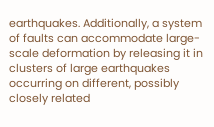earthquakes. Additionally, a system of faults can accommodate large-scale deformation by releasing it in clusters of large earthquakes occurring on different, possibly closely related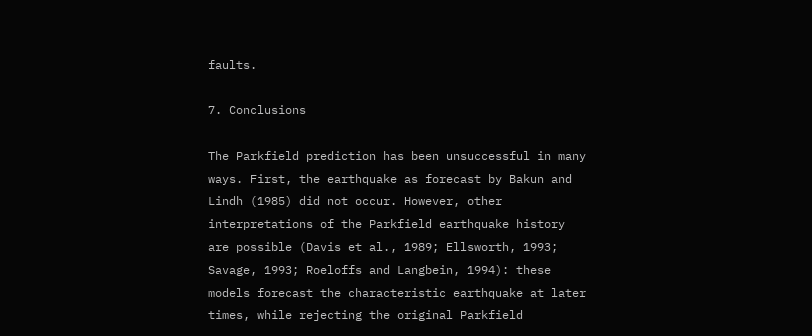faults.

7. Conclusions

The Parkfield prediction has been unsuccessful in many ways. First, the earthquake as forecast by Bakun and Lindh (1985) did not occur. However, other interpretations of the Parkfield earthquake history are possible (Davis et al., 1989; Ellsworth, 1993; Savage, 1993; Roeloffs and Langbein, 1994): these models forecast the characteristic earthquake at later times, while rejecting the original Parkfield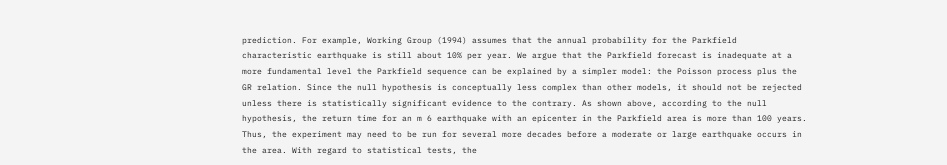prediction. For example, Working Group (1994) assumes that the annual probability for the Parkfield characteristic earthquake is still about 10% per year. We argue that the Parkfield forecast is inadequate at a more fundamental level the Parkfield sequence can be explained by a simpler model: the Poisson process plus the GR relation. Since the null hypothesis is conceptually less complex than other models, it should not be rejected unless there is statistically significant evidence to the contrary. As shown above, according to the null hypothesis, the return time for an m 6 earthquake with an epicenter in the Parkfield area is more than 100 years. Thus, the experiment may need to be run for several more decades before a moderate or large earthquake occurs in the area. With regard to statistical tests, the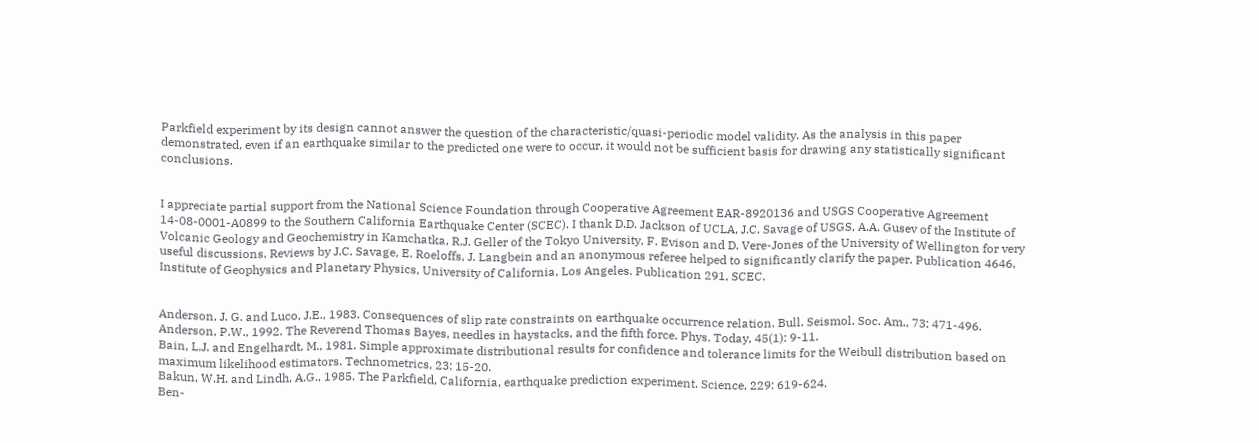Parkfield experiment by its design cannot answer the question of the characteristic/quasi-periodic model validity. As the analysis in this paper demonstrated, even if an earthquake similar to the predicted one were to occur, it would not be sufficient basis for drawing any statistically significant conclusions.


I appreciate partial support from the National Science Foundation through Cooperative Agreement EAR-8920136 and USGS Cooperative Agreement 14-08-0001-A0899 to the Southern California Earthquake Center (SCEC). I thank D.D. Jackson of UCLA, J.C. Savage of USGS, A.A. Gusev of the Institute of Volcanic Geology and Geochemistry in Kamchatka, R.J. Geller of the Tokyo University, F. Evison and D. Vere-Jones of the University of Wellington for very useful discussions. Reviews by J.C. Savage, E. Roeloffs, J. Langbein and an anonymous referee helped to significantly clarify the paper. Publication 4646, Institute of Geophysics and Planetary Physics, University of California, Los Angeles. Publication 291, SCEC.


Anderson, J. G. and Luco, J.E., 1983. Consequences of slip rate constraints on earthquake occurrence relation. Bull. Seismol. Soc. Am., 73: 471-496.
Anderson, P.W., 1992. The Reverend Thomas Bayes, needles in haystacks, and the fifth force. Phys. Today, 45(1): 9-11.
Bain, L.J. and Engelhardt, M., 1981. Simple approximate distributional results for confidence and tolerance limits for the Weibull distribution based on maximum likelihood estimators. Technometrics, 23: 15-20.
Bakun, W.H. and Lindh, A.G., 1985. The Parkfield, California, earthquake prediction experiment. Science, 229: 619-624.
Ben-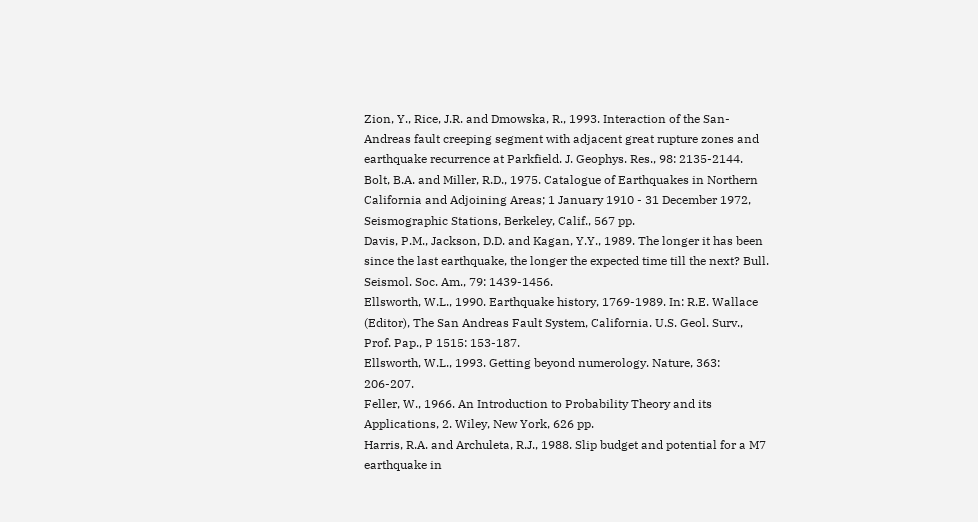Zion, Y., Rice, J.R. and Dmowska, R., 1993. Interaction of the San-Andreas fault creeping segment with adjacent great rupture zones and earthquake recurrence at Parkfield. J. Geophys. Res., 98: 2135-2144.
Bolt, B.A. and Miller, R.D., 1975. Catalogue of Earthquakes in Northern California and Adjoining Areas; 1 January 1910 - 31 December 1972, Seismographic Stations, Berkeley, Calif., 567 pp.
Davis, P.M., Jackson, D.D. and Kagan, Y.Y., 1989. The longer it has been since the last earthquake, the longer the expected time till the next? Bull. Seismol. Soc. Am., 79: 1439-1456.
Ellsworth, W.L., 1990. Earthquake history, 1769-1989. In: R.E. Wallace (Editor), The San Andreas Fault System, California. U.S. Geol. Surv., Prof. Pap., P 1515: 153-187.
Ellsworth, W.L., 1993. Getting beyond numerology. Nature, 363: 206-207.
Feller, W., 1966. An Introduction to Probability Theory and its Applications, 2. Wiley, New York, 626 pp.
Harris, R.A. and Archuleta, R.J., 1988. Slip budget and potential for a M7 earthquake in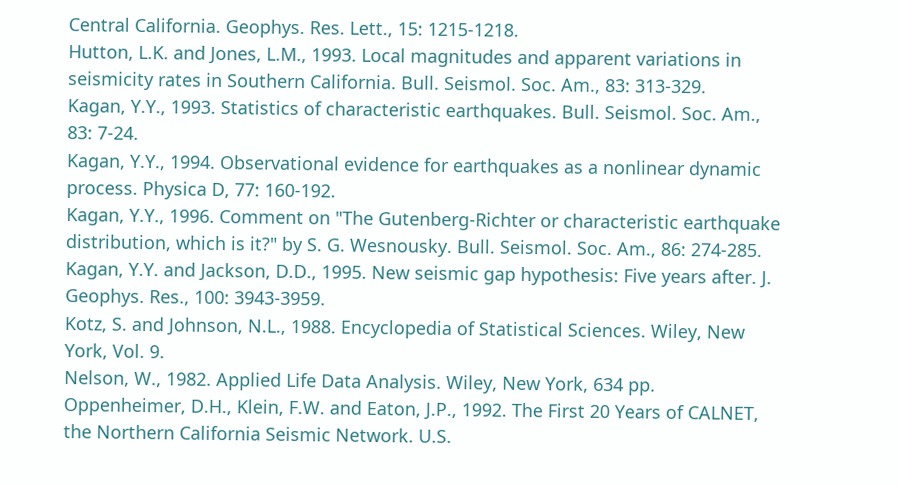Central California. Geophys. Res. Lett., 15: 1215-1218.
Hutton, L.K. and Jones, L.M., 1993. Local magnitudes and apparent variations in seismicity rates in Southern California. Bull. Seismol. Soc. Am., 83: 313-329.
Kagan, Y.Y., 1993. Statistics of characteristic earthquakes. Bull. Seismol. Soc. Am., 83: 7-24.
Kagan, Y.Y., 1994. Observational evidence for earthquakes as a nonlinear dynamic process. Physica D, 77: 160-192.
Kagan, Y.Y., 1996. Comment on "The Gutenberg-Richter or characteristic earthquake distribution, which is it?" by S. G. Wesnousky. Bull. Seismol. Soc. Am., 86: 274-285.
Kagan, Y.Y. and Jackson, D.D., 1995. New seismic gap hypothesis: Five years after. J. Geophys. Res., 100: 3943-3959.
Kotz, S. and Johnson, N.L., 1988. Encyclopedia of Statistical Sciences. Wiley, New York, Vol. 9.
Nelson, W., 1982. Applied Life Data Analysis. Wiley, New York, 634 pp.
Oppenheimer, D.H., Klein, F.W. and Eaton, J.P., 1992. The First 20 Years of CALNET, the Northern California Seismic Network. U.S.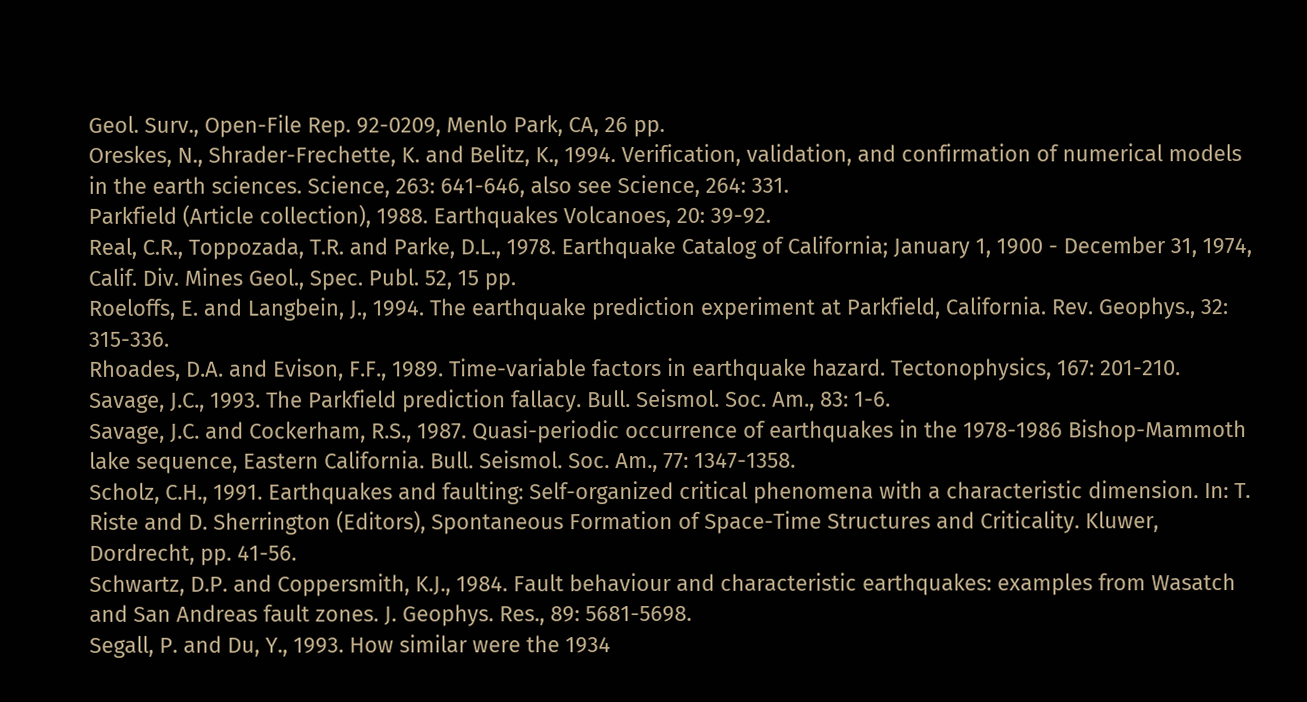Geol. Surv., Open-File Rep. 92-0209, Menlo Park, CA, 26 pp.
Oreskes, N., Shrader-Frechette, K. and Belitz, K., 1994. Verification, validation, and confirmation of numerical models in the earth sciences. Science, 263: 641-646, also see Science, 264: 331.
Parkfield (Article collection), 1988. Earthquakes Volcanoes, 20: 39-92.
Real, C.R., Toppozada, T.R. and Parke, D.L., 1978. Earthquake Catalog of California; January 1, 1900 - December 31, 1974, Calif. Div. Mines Geol., Spec. Publ. 52, 15 pp.
Roeloffs, E. and Langbein, J., 1994. The earthquake prediction experiment at Parkfield, California. Rev. Geophys., 32: 315-336.
Rhoades, D.A. and Evison, F.F., 1989. Time-variable factors in earthquake hazard. Tectonophysics, 167: 201-210.
Savage, J.C., 1993. The Parkfield prediction fallacy. Bull. Seismol. Soc. Am., 83: 1-6.
Savage, J.C. and Cockerham, R.S., 1987. Quasi-periodic occurrence of earthquakes in the 1978-1986 Bishop-Mammoth lake sequence, Eastern California. Bull. Seismol. Soc. Am., 77: 1347-1358.
Scholz, C.H., 1991. Earthquakes and faulting: Self-organized critical phenomena with a characteristic dimension. In: T. Riste and D. Sherrington (Editors), Spontaneous Formation of Space-Time Structures and Criticality. Kluwer, Dordrecht, pp. 41-56.
Schwartz, D.P. and Coppersmith, K.J., 1984. Fault behaviour and characteristic earthquakes: examples from Wasatch and San Andreas fault zones. J. Geophys. Res., 89: 5681-5698.
Segall, P. and Du, Y., 1993. How similar were the 1934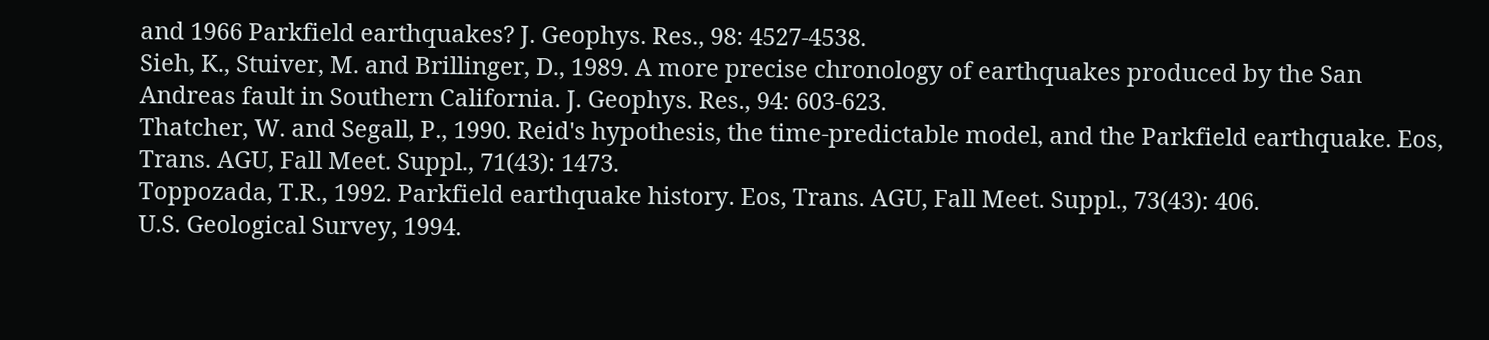and 1966 Parkfield earthquakes? J. Geophys. Res., 98: 4527-4538.
Sieh, K., Stuiver, M. and Brillinger, D., 1989. A more precise chronology of earthquakes produced by the San Andreas fault in Southern California. J. Geophys. Res., 94: 603-623.
Thatcher, W. and Segall, P., 1990. Reid's hypothesis, the time-predictable model, and the Parkfield earthquake. Eos, Trans. AGU, Fall Meet. Suppl., 71(43): 1473.
Toppozada, T.R., 1992. Parkfield earthquake history. Eos, Trans. AGU, Fall Meet. Suppl., 73(43): 406.
U.S. Geological Survey, 1994.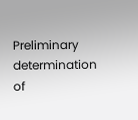Preliminary determination of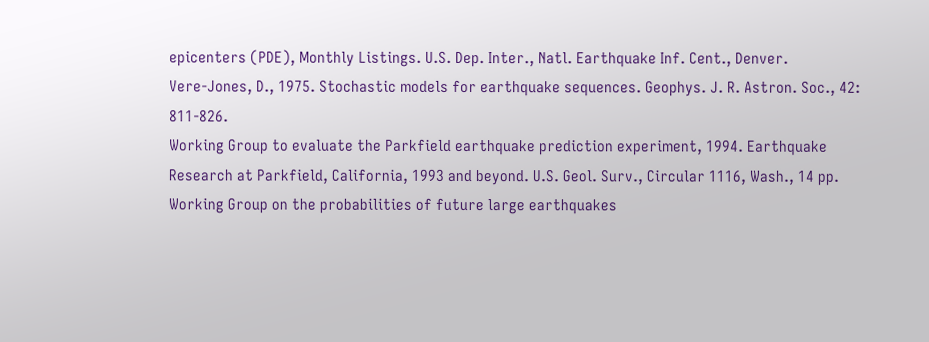epicenters (PDE), Monthly Listings. U.S. Dep. Inter., Natl. Earthquake Inf. Cent., Denver.
Vere-Jones, D., 1975. Stochastic models for earthquake sequences. Geophys. J. R. Astron. Soc., 42: 811-826.
Working Group to evaluate the Parkfield earthquake prediction experiment, 1994. Earthquake Research at Parkfield, California, 1993 and beyond. U.S. Geol. Surv., Circular 1116, Wash., 14 pp.
Working Group on the probabilities of future large earthquakes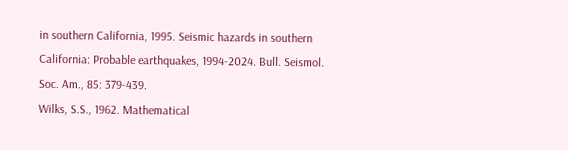in southern California, 1995. Seismic hazards in southern California: Probable earthquakes, 1994-2024. Bull. Seismol. Soc. Am., 85: 379-439.
Wilks, S.S., 1962. Mathematical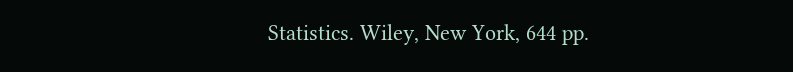Statistics. Wiley, New York, 644 pp.